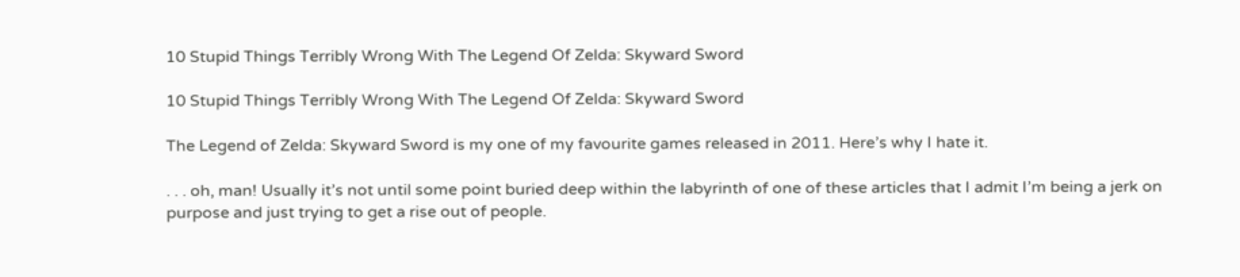10 Stupid Things Terribly Wrong With The Legend Of Zelda: Skyward Sword

10 Stupid Things Terribly Wrong With The Legend Of Zelda: Skyward Sword

The Legend of Zelda: Skyward Sword is my one of my favourite games released in 2011. Here’s why I hate it.

. . . oh, man! Usually it’s not until some point buried deep within the labyrinth of one of these articles that I admit I’m being a jerk on purpose and just trying to get a rise out of people.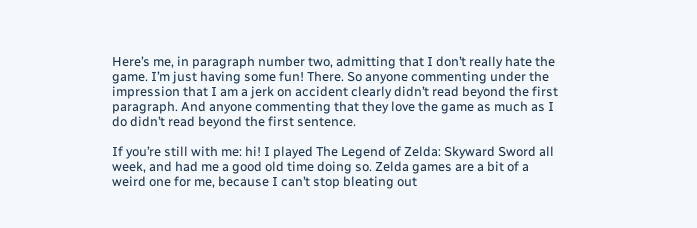Here’s me, in paragraph number two, admitting that I don’t really hate the game. I’m just having some fun! There. So anyone commenting under the impression that I am a jerk on accident clearly didn’t read beyond the first paragraph. And anyone commenting that they love the game as much as I do didn’t read beyond the first sentence.

If you’re still with me: hi! I played The Legend of Zelda: Skyward Sword all week, and had me a good old time doing so. Zelda games are a bit of a weird one for me, because I can’t stop bleating out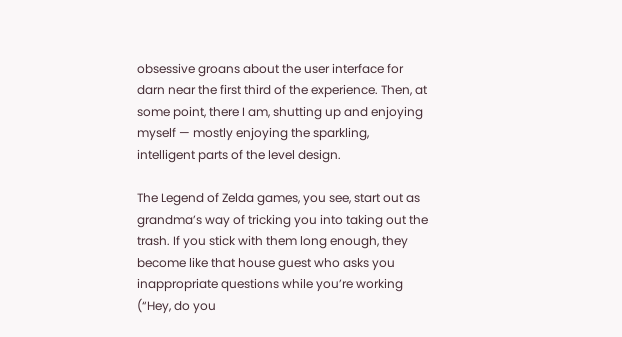obsessive groans about the user interface for darn near the first third of the experience. Then, at some point, there I am, shutting up and enjoying myself — mostly enjoying the sparkling, intelligent parts of the level design.

The Legend of Zelda games, you see, start out as grandma’s way of tricking you into taking out the trash. If you stick with them long enough, they become like that house guest who asks you inappropriate questions while you’re working (“Hey, do you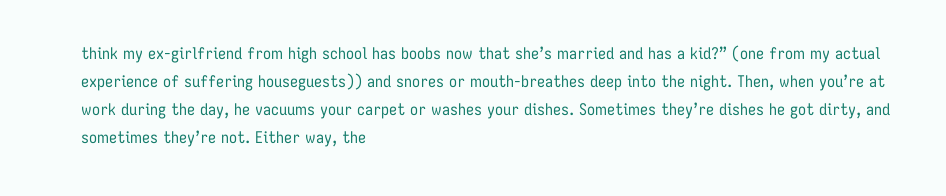think my ex-girlfriend from high school has boobs now that she’s married and has a kid?” (one from my actual experience of suffering houseguests)) and snores or mouth-breathes deep into the night. Then, when you’re at work during the day, he vacuums your carpet or washes your dishes. Sometimes they’re dishes he got dirty, and sometimes they’re not. Either way, the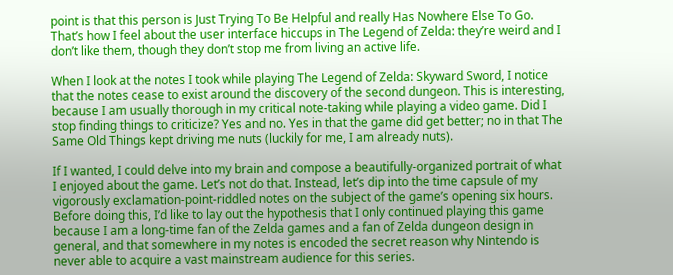point is that this person is Just Trying To Be Helpful and really Has Nowhere Else To Go. That’s how I feel about the user interface hiccups in The Legend of Zelda: they’re weird and I don’t like them, though they don’t stop me from living an active life.

When I look at the notes I took while playing The Legend of Zelda: Skyward Sword, I notice that the notes cease to exist around the discovery of the second dungeon. This is interesting, because I am usually thorough in my critical note-taking while playing a video game. Did I stop finding things to criticize? Yes and no. Yes in that the game did get better; no in that The Same Old Things kept driving me nuts (luckily for me, I am already nuts).

If I wanted, I could delve into my brain and compose a beautifully-organized portrait of what I enjoyed about the game. Let’s not do that. Instead, let’s dip into the time capsule of my vigorously exclamation-point-riddled notes on the subject of the game’s opening six hours. Before doing this, I’d like to lay out the hypothesis that I only continued playing this game because I am a long-time fan of the Zelda games and a fan of Zelda dungeon design in general, and that somewhere in my notes is encoded the secret reason why Nintendo is never able to acquire a vast mainstream audience for this series.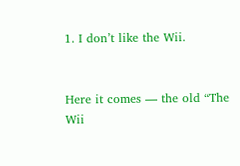1. I don’t like the Wii.


Here it comes — the old “The Wii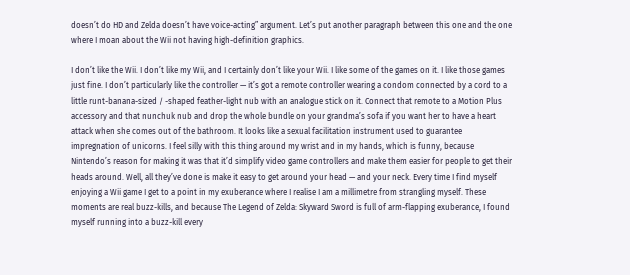doesn’t do HD and Zelda doesn’t have voice-acting” argument. Let’s put another paragraph between this one and the one where I moan about the Wii not having high-definition graphics.

I don’t like the Wii. I don’t like my Wii, and I certainly don’t like your Wii. I like some of the games on it. I like those games just fine. I don’t particularly like the controller — it’s got a remote controller wearing a condom connected by a cord to a little runt-banana-sized / -shaped feather-light nub with an analogue stick on it. Connect that remote to a Motion Plus accessory and that nunchuk nub and drop the whole bundle on your grandma’s sofa if you want her to have a heart attack when she comes out of the bathroom. It looks like a sexual facilitation instrument used to guarantee impregnation of unicorns. I feel silly with this thing around my wrist and in my hands, which is funny, because Nintendo’s reason for making it was that it’d simplify video game controllers and make them easier for people to get their heads around. Well, all they’ve done is make it easy to get around your head — and your neck. Every time I find myself enjoying a Wii game I get to a point in my exuberance where I realise I am a millimetre from strangling myself. These moments are real buzz-kills, and because The Legend of Zelda: Skyward Sword is full of arm-flapping exuberance, I found myself running into a buzz-kill every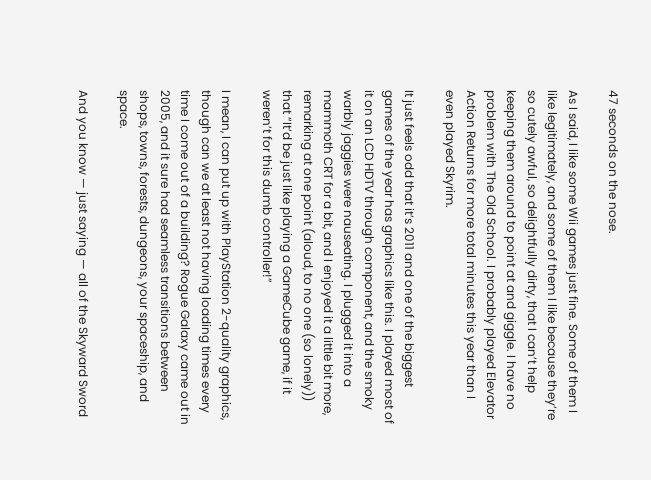47 seconds on the nose.

As I said, I like some Wii games just fine. Some of them I like legitimately, and some of them I like because they’re so cutely awful, so delightfully dirty, that I can’t help keeping them around to point at and giggle. I have no problem with The Old School. I probably played Elevator Action Returns for more total minutes this year than I even played Skyrim.

It just feels odd that it’s 2011 and one of the biggest games of the year has graphics like this. I played most of it on an LCD HDTV through component, and the smoky warbly jaggies were nauseating. I plugged it into a mammoth CRT for a bit, and I enjoyed it a little bit more, remarking at one point (aloud, to no one (so lonely)) that “It’d be just like playing a GameCube game, if it weren’t for this dumb controller!”

I mean, I can put up with PlayStation 2-quality graphics, though can we at least not having loading times every time I come out of a building? Rogue Galaxy came out in 2005, and it sure had seamless transitions between shops, towns, forests, dungeons, your spaceship, and space.

And you know — just saying — all of the Skyward Sword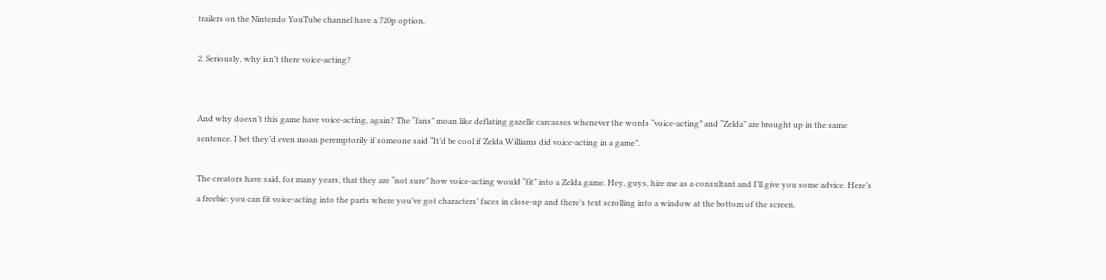trailers on the Nintendo YouTube channel have a 720p option.

2. Seriously, why isn’t there voice-acting?


And why doesn’t this game have voice-acting, again? The “fans” moan like deflating gazelle carcasses whenever the words “voice-acting” and “Zelda” are brought up in the same sentence. I bet they’d even moan peremptorily if someone said “It’d be cool if Zelda Williams did voice-acting in a game”.

The creators have said, for many years, that they are “not sure” how voice-acting would “fit” into a Zelda game. Hey, guys, hire me as a consultant and I’ll give you some advice. Here’s a freebie: you can fit voice-acting into the parts where you’ve got characters’ faces in close-up and there’s text scrolling into a window at the bottom of the screen.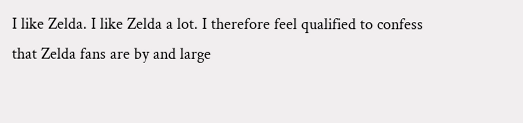I like Zelda. I like Zelda a lot. I therefore feel qualified to confess that Zelda fans are by and large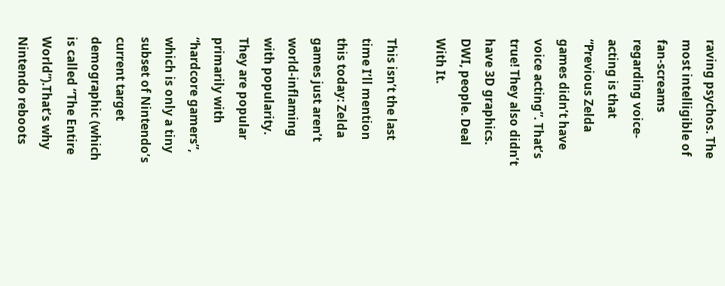raving psychos. The most intelligible of fan-screams regarding voice-acting is that “Previous Zelda games didn’t have voice acting”. That’s true! They also didn’t have 3D graphics. DWI, people. Deal With It.

This isn’t the last time I’ll mention this today: Zelda games just aren’t world-inflaming with popularity. They are popular primarily with “hardcore gamers”, which is only a tiny subset of Nintendo’s current target demographic (which is called “The Entire World”).That’s why Nintendo reboots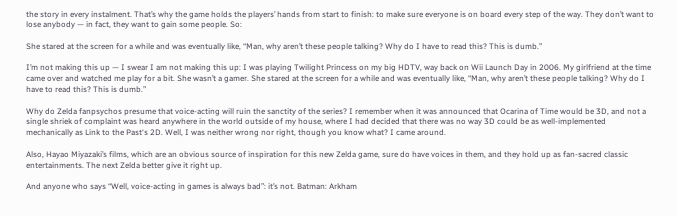the story in every instalment. That’s why the game holds the players’ hands from start to finish: to make sure everyone is on board every step of the way. They don’t want to lose anybody — in fact, they want to gain some people. So:

She stared at the screen for a while and was eventually like, “Man, why aren’t these people talking? Why do I have to read this? This is dumb.”

I’m not making this up — I swear I am not making this up: I was playing Twilight Princess on my big HDTV, way back on Wii Launch Day in 2006. My girlfriend at the time came over and watched me play for a bit. She wasn’t a gamer. She stared at the screen for a while and was eventually like, “Man, why aren’t these people talking? Why do I have to read this? This is dumb.”

Why do Zelda fanpsychos presume that voice-acting will ruin the sanctity of the series? I remember when it was announced that Ocarina of Time would be 3D, and not a single shriek of complaint was heard anywhere in the world outside of my house, where I had decided that there was no way 3D could be as well-implemented mechanically as Link to the Past‘s 2D. Well, I was neither wrong nor right, though you know what? I came around.

Also, Hayao Miyazaki’s films, which are an obvious source of inspiration for this new Zelda game, sure do have voices in them, and they hold up as fan-sacred classic entertainments. The next Zelda better give it right up.

And anyone who says “Well, voice-acting in games is always bad”: it’s not. Batman: Arkham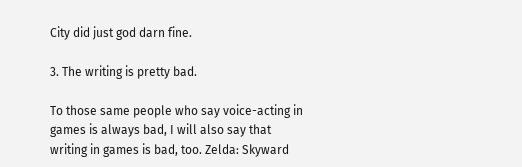City did just god darn fine.

3. The writing is pretty bad.

To those same people who say voice-acting in games is always bad, I will also say that writing in games is bad, too. Zelda: Skyward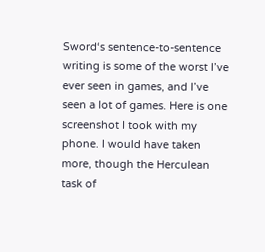Sword‘s sentence-to-sentence writing is some of the worst I’ve ever seen in games, and I’ve seen a lot of games. Here is one screenshot I took with my phone. I would have taken more, though the Herculean task of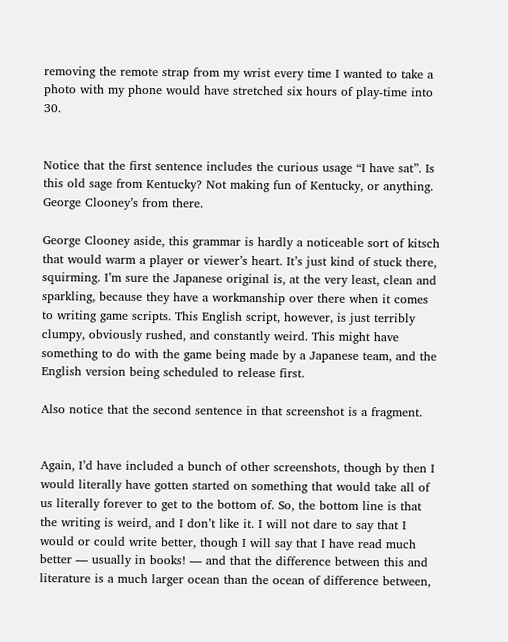removing the remote strap from my wrist every time I wanted to take a photo with my phone would have stretched six hours of play-time into 30.


Notice that the first sentence includes the curious usage “I have sat”. Is this old sage from Kentucky? Not making fun of Kentucky, or anything. George Clooney’s from there.

George Clooney aside, this grammar is hardly a noticeable sort of kitsch that would warm a player or viewer’s heart. It’s just kind of stuck there, squirming. I’m sure the Japanese original is, at the very least, clean and sparkling, because they have a workmanship over there when it comes to writing game scripts. This English script, however, is just terribly clumpy, obviously rushed, and constantly weird. This might have something to do with the game being made by a Japanese team, and the English version being scheduled to release first.

Also notice that the second sentence in that screenshot is a fragment.


Again, I’d have included a bunch of other screenshots, though by then I would literally have gotten started on something that would take all of us literally forever to get to the bottom of. So, the bottom line is that the writing is weird, and I don’t like it. I will not dare to say that I would or could write better, though I will say that I have read much better — usually in books! — and that the difference between this and literature is a much larger ocean than the ocean of difference between,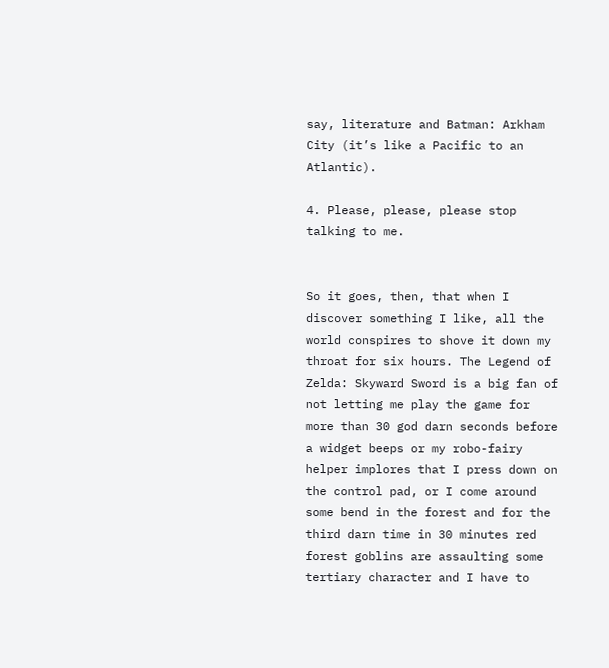say, literature and Batman: Arkham City (it’s like a Pacific to an Atlantic).

4. Please, please, please stop talking to me.


So it goes, then, that when I discover something I like, all the world conspires to shove it down my throat for six hours. The Legend of Zelda: Skyward Sword is a big fan of not letting me play the game for more than 30 god darn seconds before a widget beeps or my robo-fairy helper implores that I press down on the control pad, or I come around some bend in the forest and for the third darn time in 30 minutes red forest goblins are assaulting some tertiary character and I have to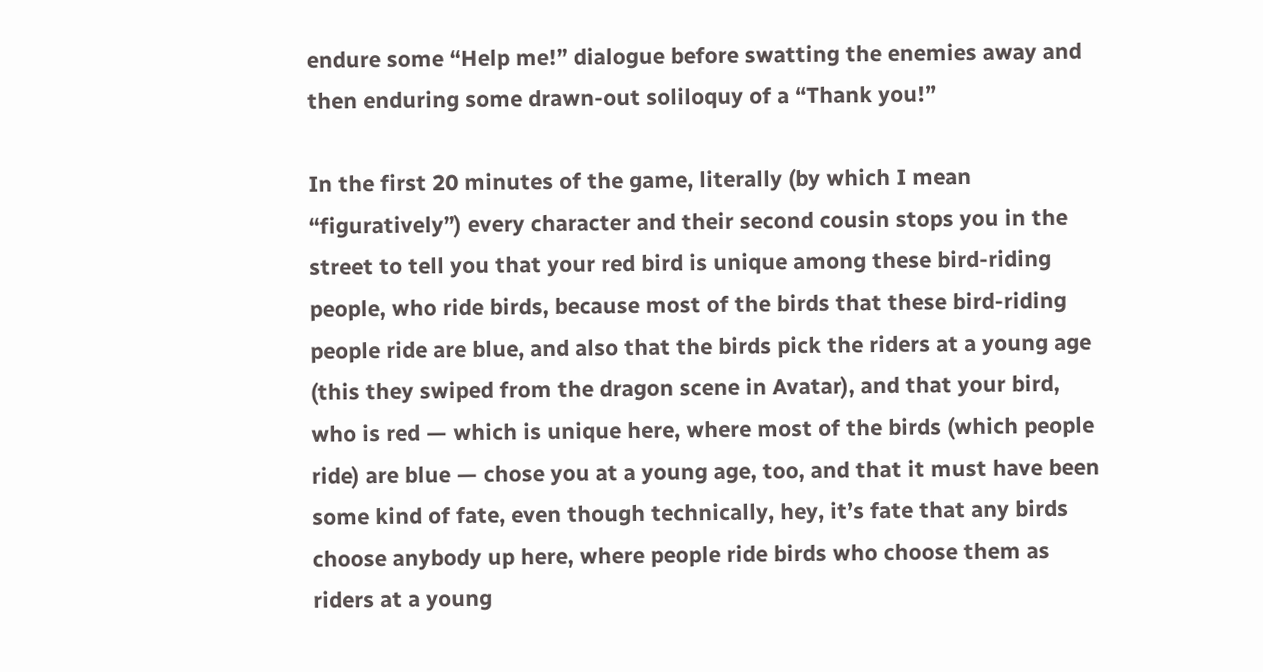endure some “Help me!” dialogue before swatting the enemies away and then enduring some drawn-out soliloquy of a “Thank you!”

In the first 20 minutes of the game, literally (by which I mean “figuratively”) every character and their second cousin stops you in the street to tell you that your red bird is unique among these bird-riding people, who ride birds, because most of the birds that these bird-riding people ride are blue, and also that the birds pick the riders at a young age (this they swiped from the dragon scene in Avatar), and that your bird, who is red — which is unique here, where most of the birds (which people ride) are blue — chose you at a young age, too, and that it must have been some kind of fate, even though technically, hey, it’s fate that any birds choose anybody up here, where people ride birds who choose them as riders at a young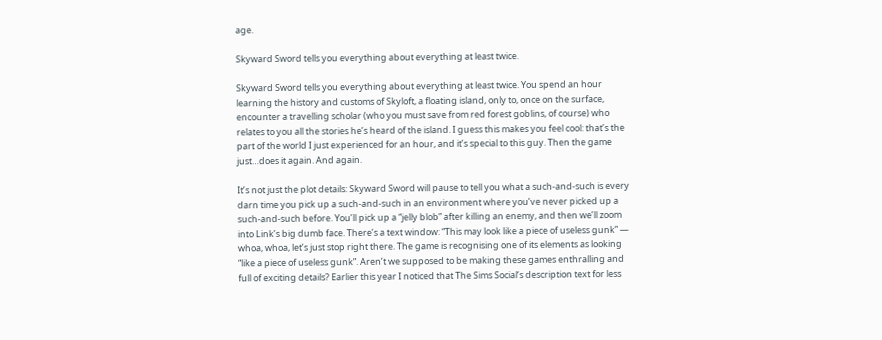age.

Skyward Sword tells you everything about everything at least twice.

Skyward Sword tells you everything about everything at least twice. You spend an hour learning the history and customs of Skyloft, a floating island, only to, once on the surface, encounter a travelling scholar (who you must save from red forest goblins, of course) who relates to you all the stories he’s heard of the island. I guess this makes you feel cool: that’s the part of the world I just experienced for an hour, and it’s special to this guy. Then the game just…does it again. And again.

It’s not just the plot details: Skyward Sword will pause to tell you what a such-and-such is every darn time you pick up a such-and-such in an environment where you’ve never picked up a such-and-such before. You’ll pick up a “jelly blob” after killing an enemy, and then we’ll zoom into Link’s big dumb face. There’s a text window: “This may look like a piece of useless gunk” — whoa, whoa, let’s just stop right there. The game is recognising one of its elements as looking “like a piece of useless gunk”. Aren’t we supposed to be making these games enthralling and full of exciting details? Earlier this year I noticed that The Sims Social‘s description text for less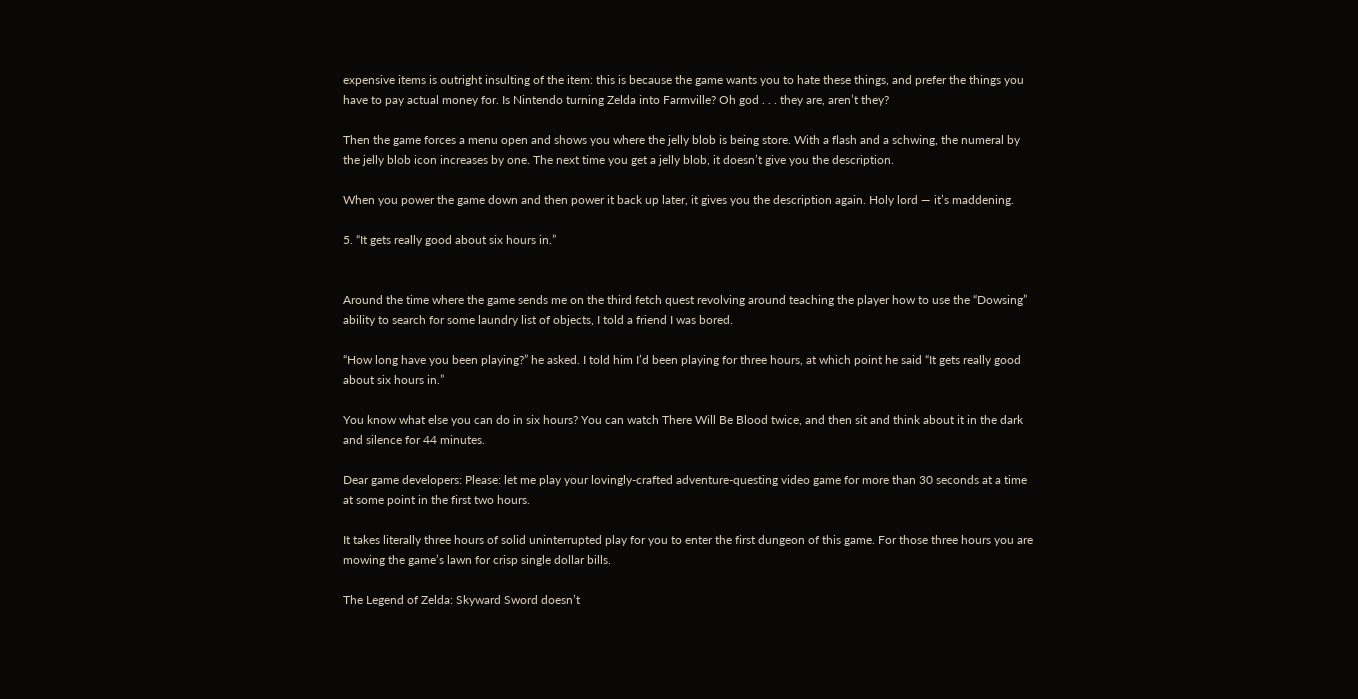expensive items is outright insulting of the item: this is because the game wants you to hate these things, and prefer the things you have to pay actual money for. Is Nintendo turning Zelda into Farmville? Oh god . . . they are, aren’t they?

Then the game forces a menu open and shows you where the jelly blob is being store. With a flash and a schwing, the numeral by the jelly blob icon increases by one. The next time you get a jelly blob, it doesn’t give you the description.

When you power the game down and then power it back up later, it gives you the description again. Holy lord — it’s maddening.

5. “It gets really good about six hours in.”


Around the time where the game sends me on the third fetch quest revolving around teaching the player how to use the “Dowsing” ability to search for some laundry list of objects, I told a friend I was bored.

“How long have you been playing?” he asked. I told him I’d been playing for three hours, at which point he said “It gets really good about six hours in.”

You know what else you can do in six hours? You can watch There Will Be Blood twice, and then sit and think about it in the dark and silence for 44 minutes.

Dear game developers: Please: let me play your lovingly-crafted adventure-questing video game for more than 30 seconds at a time at some point in the first two hours.

It takes literally three hours of solid uninterrupted play for you to enter the first dungeon of this game. For those three hours you are mowing the game’s lawn for crisp single dollar bills.

The Legend of Zelda: Skyward Sword doesn’t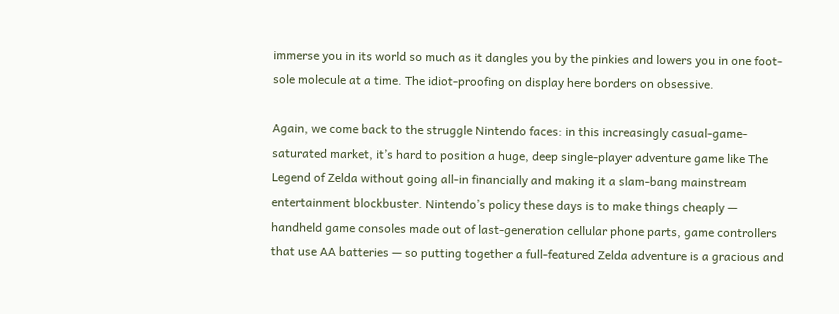immerse you in its world so much as it dangles you by the pinkies and lowers you in one foot-sole molecule at a time. The idiot-proofing on display here borders on obsessive.

Again, we come back to the struggle Nintendo faces: in this increasingly casual-game-saturated market, it’s hard to position a huge, deep single-player adventure game like The Legend of Zelda without going all-in financially and making it a slam-bang mainstream entertainment blockbuster. Nintendo’s policy these days is to make things cheaply — handheld game consoles made out of last-generation cellular phone parts, game controllers that use AA batteries — so putting together a full-featured Zelda adventure is a gracious and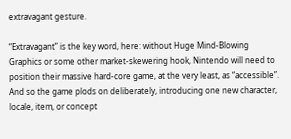extravagant gesture.

“Extravagant” is the key word, here: without Huge Mind-Blowing Graphics or some other market-skewering hook, Nintendo will need to position their massive hard-core game, at the very least, as “accessible”. And so the game plods on deliberately, introducing one new character, locale, item, or concept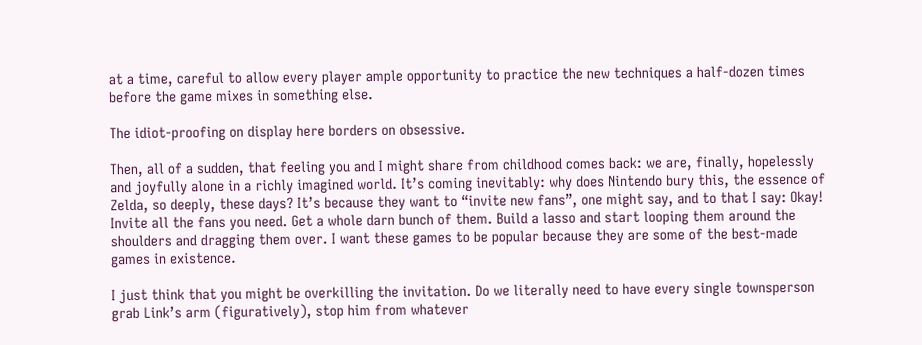at a time, careful to allow every player ample opportunity to practice the new techniques a half-dozen times before the game mixes in something else.

The idiot-proofing on display here borders on obsessive.

Then, all of a sudden, that feeling you and I might share from childhood comes back: we are, finally, hopelessly and joyfully alone in a richly imagined world. It’s coming inevitably: why does Nintendo bury this, the essence of Zelda, so deeply, these days? It’s because they want to “invite new fans”, one might say, and to that I say: Okay! Invite all the fans you need. Get a whole darn bunch of them. Build a lasso and start looping them around the shoulders and dragging them over. I want these games to be popular because they are some of the best-made games in existence.

I just think that you might be overkilling the invitation. Do we literally need to have every single townsperson grab Link’s arm (figuratively), stop him from whatever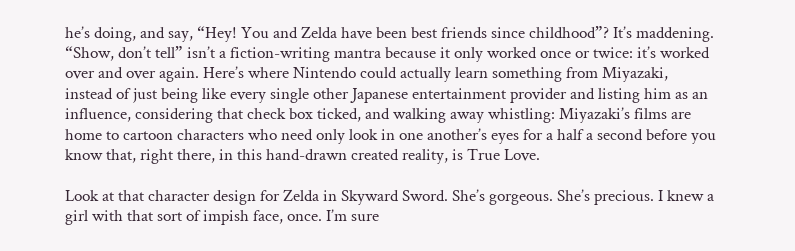he’s doing, and say, “Hey! You and Zelda have been best friends since childhood”? It’s maddening. “Show, don’t tell” isn’t a fiction-writing mantra because it only worked once or twice: it’s worked over and over again. Here’s where Nintendo could actually learn something from Miyazaki, instead of just being like every single other Japanese entertainment provider and listing him as an influence, considering that check box ticked, and walking away whistling: Miyazaki’s films are home to cartoon characters who need only look in one another’s eyes for a half a second before you know that, right there, in this hand-drawn created reality, is True Love.

Look at that character design for Zelda in Skyward Sword. She’s gorgeous. She’s precious. I knew a girl with that sort of impish face, once. I’m sure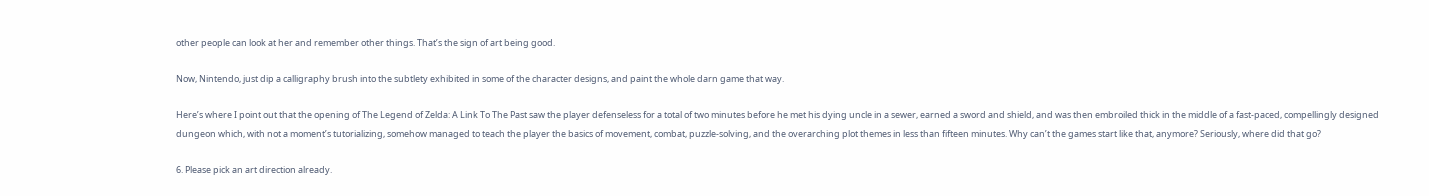other people can look at her and remember other things. That’s the sign of art being good.

Now, Nintendo, just dip a calligraphy brush into the subtlety exhibited in some of the character designs, and paint the whole darn game that way.

Here’s where I point out that the opening of The Legend of Zelda: A Link To The Past saw the player defenseless for a total of two minutes before he met his dying uncle in a sewer, earned a sword and shield, and was then embroiled thick in the middle of a fast-paced, compellingly designed dungeon which, with not a moment’s tutorializing, somehow managed to teach the player the basics of movement, combat, puzzle-solving, and the overarching plot themes in less than fifteen minutes. Why can’t the games start like that, anymore? Seriously, where did that go?

6. Please pick an art direction already.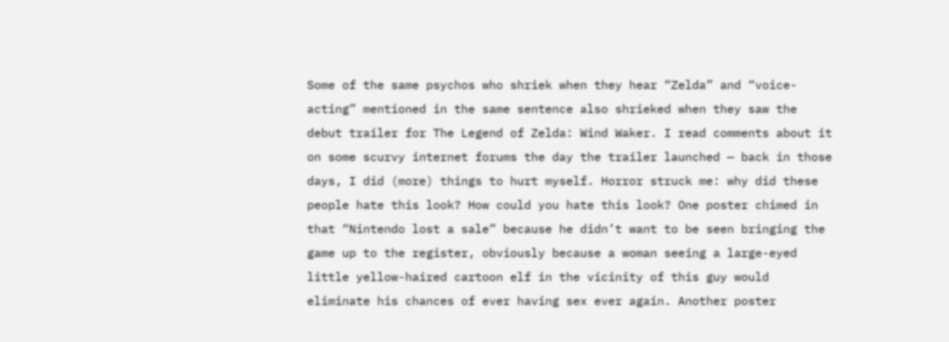Some of the same psychos who shriek when they hear “Zelda” and “voice-acting” mentioned in the same sentence also shrieked when they saw the debut trailer for The Legend of Zelda: Wind Waker. I read comments about it on some scurvy internet forums the day the trailer launched — back in those days, I did (more) things to hurt myself. Horror struck me: why did these people hate this look? How could you hate this look? One poster chimed in that “Nintendo lost a sale” because he didn’t want to be seen bringing the game up to the register, obviously because a woman seeing a large-eyed little yellow-haired cartoon elf in the vicinity of this guy would eliminate his chances of ever having sex ever again. Another poster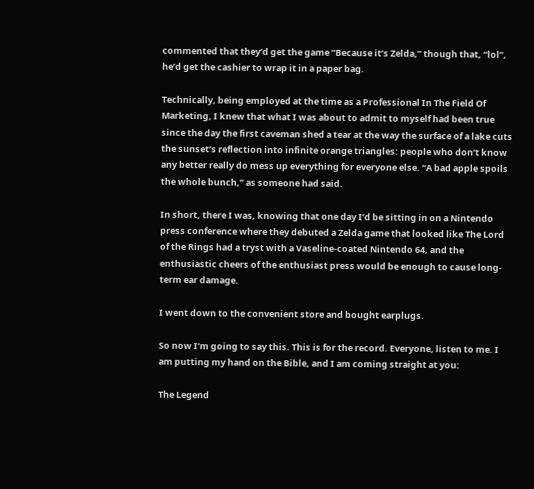commented that they’d get the game “Because it’s Zelda,” though that, “lol”, he’d get the cashier to wrap it in a paper bag.

Technically, being employed at the time as a Professional In The Field Of Marketing, I knew that what I was about to admit to myself had been true since the day the first caveman shed a tear at the way the surface of a lake cuts the sunset’s reflection into infinite orange triangles: people who don’t know any better really do mess up everything for everyone else. “A bad apple spoils the whole bunch,” as someone had said.

In short, there I was, knowing that one day I’d be sitting in on a Nintendo press conference where they debuted a Zelda game that looked like The Lord of the Rings had a tryst with a Vaseline-coated Nintendo 64, and the enthusiastic cheers of the enthusiast press would be enough to cause long-term ear damage.

I went down to the convenient store and bought earplugs.

So now I’m going to say this. This is for the record. Everyone, listen to me. I am putting my hand on the Bible, and I am coming straight at you:

The Legend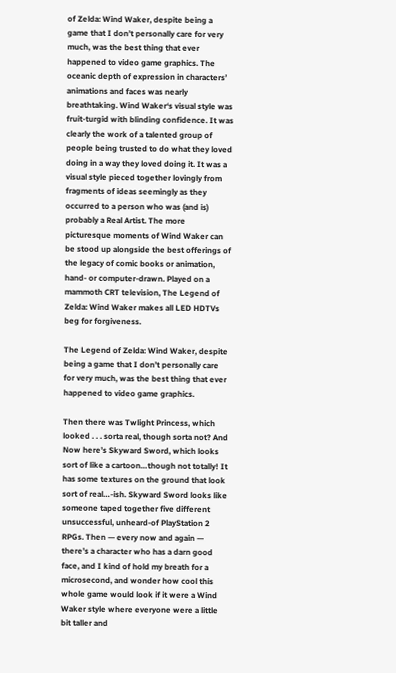of Zelda: Wind Waker, despite being a game that I don’t personally care for very much, was the best thing that ever happened to video game graphics. The oceanic depth of expression in characters’ animations and faces was nearly breathtaking. Wind Waker‘s visual style was fruit-turgid with blinding confidence. It was clearly the work of a talented group of people being trusted to do what they loved doing in a way they loved doing it. It was a visual style pieced together lovingly from fragments of ideas seemingly as they occurred to a person who was (and is) probably a Real Artist. The more picturesque moments of Wind Waker can be stood up alongside the best offerings of the legacy of comic books or animation, hand- or computer-drawn. Played on a mammoth CRT television, The Legend of Zelda: Wind Waker makes all LED HDTVs beg for forgiveness.

The Legend of Zelda: Wind Waker, despite being a game that I don’t personally care for very much, was the best thing that ever happened to video game graphics.

Then there was Twlight Princess, which looked . . . sorta real, though sorta not? And Now here’s Skyward Sword, which looks sort of like a cartoon…though not totally! It has some textures on the ground that look sort of real…-ish. Skyward Sword looks like someone taped together five different unsuccessful, unheard-of PlayStation 2 RPGs. Then — every now and again — there’s a character who has a darn good face, and I kind of hold my breath for a microsecond, and wonder how cool this whole game would look if it were a Wind Waker style where everyone were a little bit taller and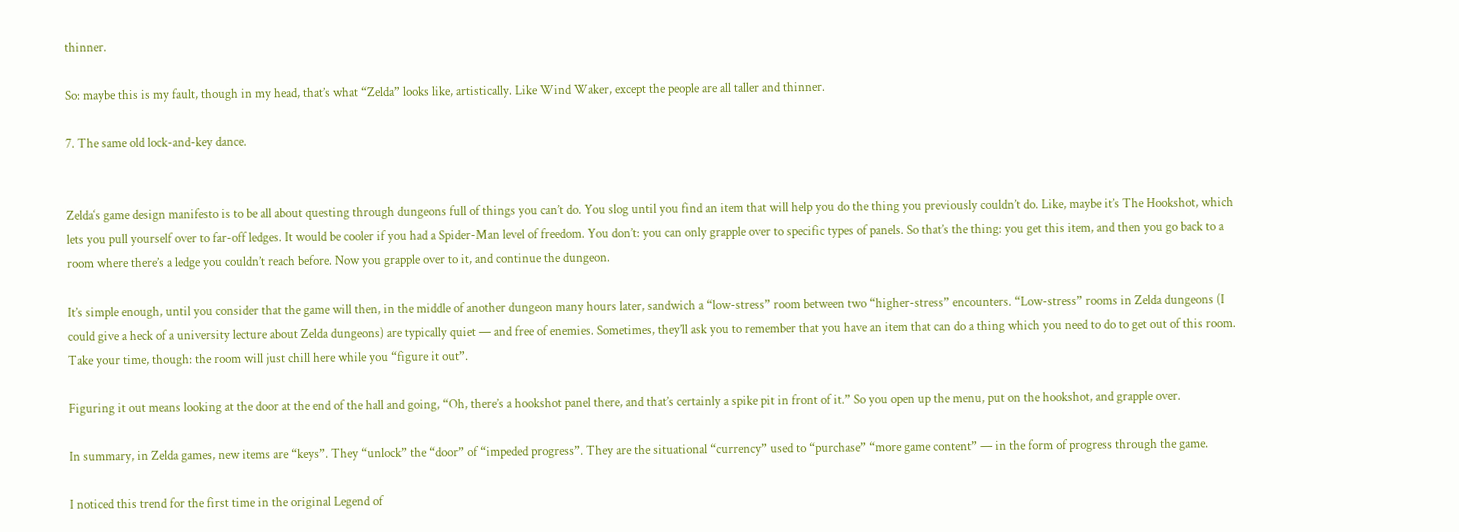thinner.

So: maybe this is my fault, though in my head, that’s what “Zelda” looks like, artistically. Like Wind Waker, except the people are all taller and thinner.

7. The same old lock-and-key dance.


Zelda‘s game design manifesto is to be all about questing through dungeons full of things you can’t do. You slog until you find an item that will help you do the thing you previously couldn’t do. Like, maybe it’s The Hookshot, which lets you pull yourself over to far-off ledges. It would be cooler if you had a Spider-Man level of freedom. You don’t: you can only grapple over to specific types of panels. So that’s the thing: you get this item, and then you go back to a room where there’s a ledge you couldn’t reach before. Now you grapple over to it, and continue the dungeon.

It’s simple enough, until you consider that the game will then, in the middle of another dungeon many hours later, sandwich a “low-stress” room between two “higher-stress” encounters. “Low-stress” rooms in Zelda dungeons (I could give a heck of a university lecture about Zelda dungeons) are typically quiet — and free of enemies. Sometimes, they’ll ask you to remember that you have an item that can do a thing which you need to do to get out of this room. Take your time, though: the room will just chill here while you “figure it out”.

Figuring it out means looking at the door at the end of the hall and going, “Oh, there’s a hookshot panel there, and that’s certainly a spike pit in front of it.” So you open up the menu, put on the hookshot, and grapple over.

In summary, in Zelda games, new items are “keys”. They “unlock” the “door” of “impeded progress”. They are the situational “currency” used to “purchase” “more game content” — in the form of progress through the game.

I noticed this trend for the first time in the original Legend of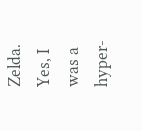Zelda. Yes, I was a hyper-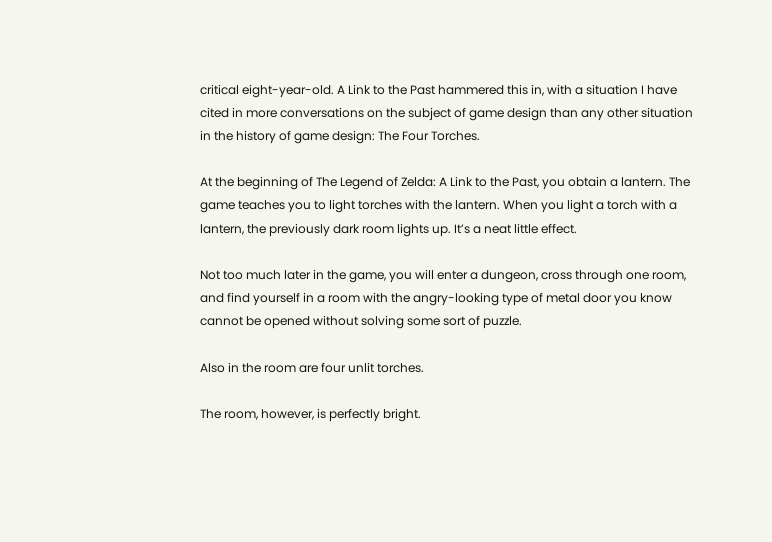critical eight-year-old. A Link to the Past hammered this in, with a situation I have cited in more conversations on the subject of game design than any other situation in the history of game design: The Four Torches.

At the beginning of The Legend of Zelda: A Link to the Past, you obtain a lantern. The game teaches you to light torches with the lantern. When you light a torch with a lantern, the previously dark room lights up. It’s a neat little effect.

Not too much later in the game, you will enter a dungeon, cross through one room, and find yourself in a room with the angry-looking type of metal door you know cannot be opened without solving some sort of puzzle.

Also in the room are four unlit torches.

The room, however, is perfectly bright.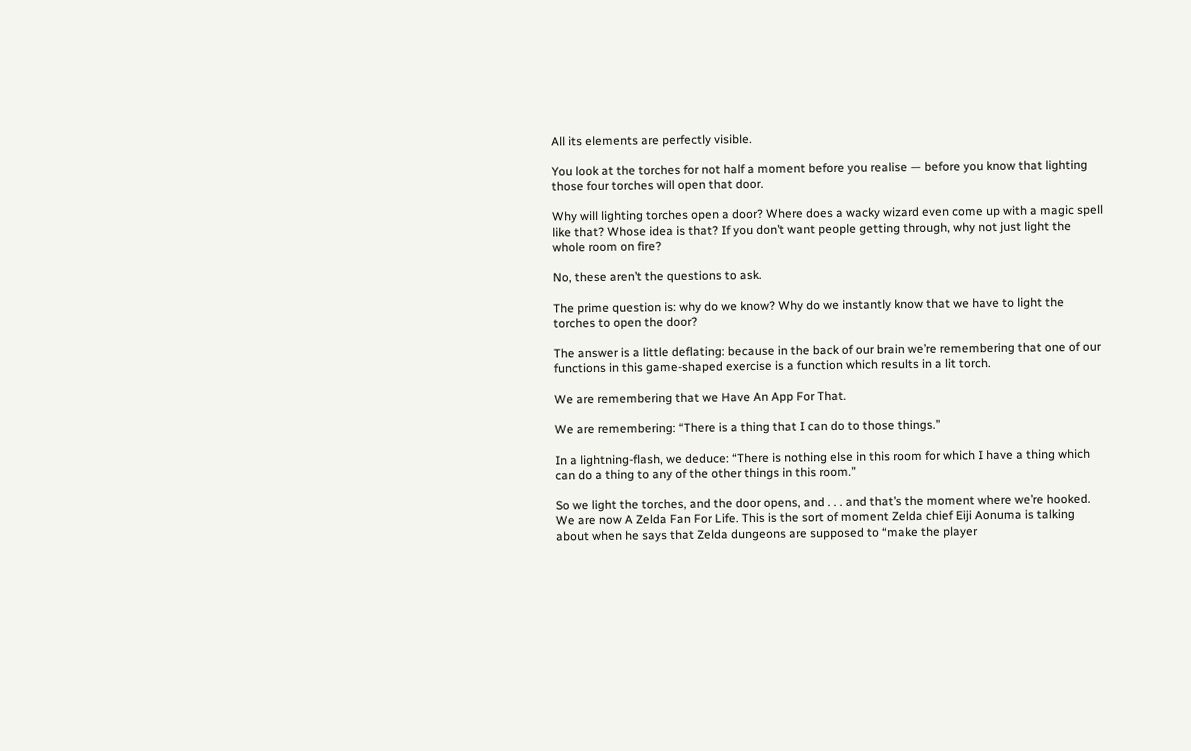All its elements are perfectly visible.

You look at the torches for not half a moment before you realise — before you know that lighting those four torches will open that door.

Why will lighting torches open a door? Where does a wacky wizard even come up with a magic spell like that? Whose idea is that? If you don’t want people getting through, why not just light the whole room on fire?

No, these aren’t the questions to ask.

The prime question is: why do we know? Why do we instantly know that we have to light the torches to open the door?

The answer is a little deflating: because in the back of our brain we’re remembering that one of our functions in this game-shaped exercise is a function which results in a lit torch.

We are remembering that we Have An App For That.

We are remembering: “There is a thing that I can do to those things.”

In a lightning-flash, we deduce: “There is nothing else in this room for which I have a thing which can do a thing to any of the other things in this room.”

So we light the torches, and the door opens, and . . . and that’s the moment where we’re hooked. We are now A Zelda Fan For Life. This is the sort of moment Zelda chief Eiji Aonuma is talking about when he says that Zelda dungeons are supposed to “make the player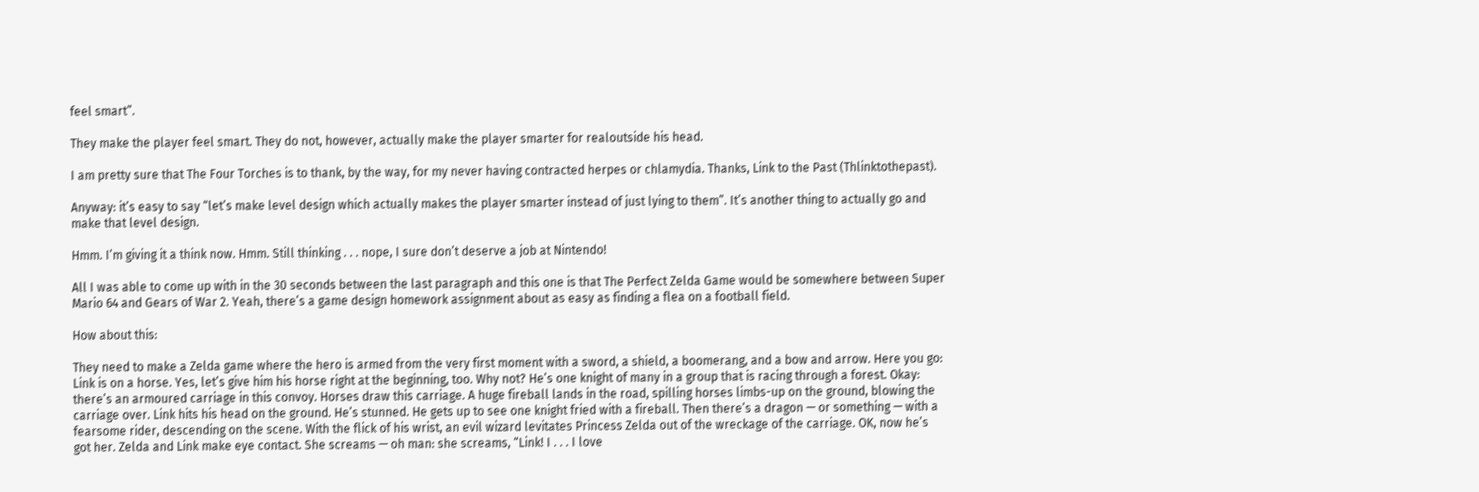feel smart”.

They make the player feel smart. They do not, however, actually make the player smarter for realoutside his head.

I am pretty sure that The Four Torches is to thank, by the way, for my never having contracted herpes or chlamydia. Thanks, Link to the Past (Thlinktothepast).

Anyway: it’s easy to say “let’s make level design which actually makes the player smarter instead of just lying to them”. It’s another thing to actually go and make that level design.

Hmm. I’m giving it a think now. Hmm. Still thinking . . . nope, I sure don’t deserve a job at Nintendo!

All I was able to come up with in the 30 seconds between the last paragraph and this one is that The Perfect Zelda Game would be somewhere between Super Mario 64 and Gears of War 2. Yeah, there’s a game design homework assignment about as easy as finding a flea on a football field.

How about this:

They need to make a Zelda game where the hero is armed from the very first moment with a sword, a shield, a boomerang, and a bow and arrow. Here you go: Link is on a horse. Yes, let’s give him his horse right at the beginning, too. Why not? He’s one knight of many in a group that is racing through a forest. Okay: there’s an armoured carriage in this convoy. Horses draw this carriage. A huge fireball lands in the road, spilling horses limbs-up on the ground, blowing the carriage over. Link hits his head on the ground. He’s stunned. He gets up to see one knight fried with a fireball. Then there’s a dragon — or something — with a fearsome rider, descending on the scene. With the flick of his wrist, an evil wizard levitates Princess Zelda out of the wreckage of the carriage. OK, now he’s got her. Zelda and Link make eye contact. She screams — oh man: she screams, “Link! I . . . I love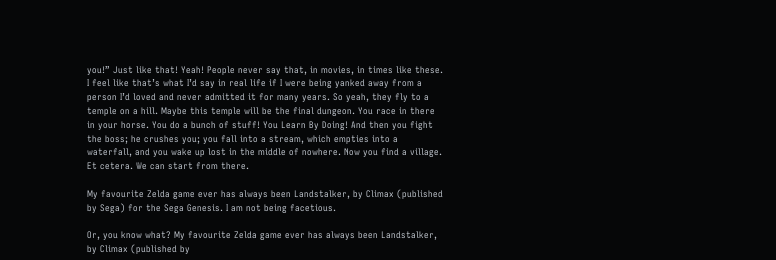you!” Just like that! Yeah! People never say that, in movies, in times like these. I feel like that’s what I’d say in real life if I were being yanked away from a person I’d loved and never admitted it for many years. So yeah, they fly to a temple on a hill. Maybe this temple will be the final dungeon. You race in there in your horse. You do a bunch of stuff! You Learn By Doing! And then you fight the boss; he crushes you; you fall into a stream, which empties into a waterfall, and you wake up lost in the middle of nowhere. Now you find a village. Et cetera. We can start from there.

My favourite Zelda game ever has always been Landstalker, by Climax (published by Sega) for the Sega Genesis. I am not being facetious.

Or, you know what? My favourite Zelda game ever has always been Landstalker, by Climax (published by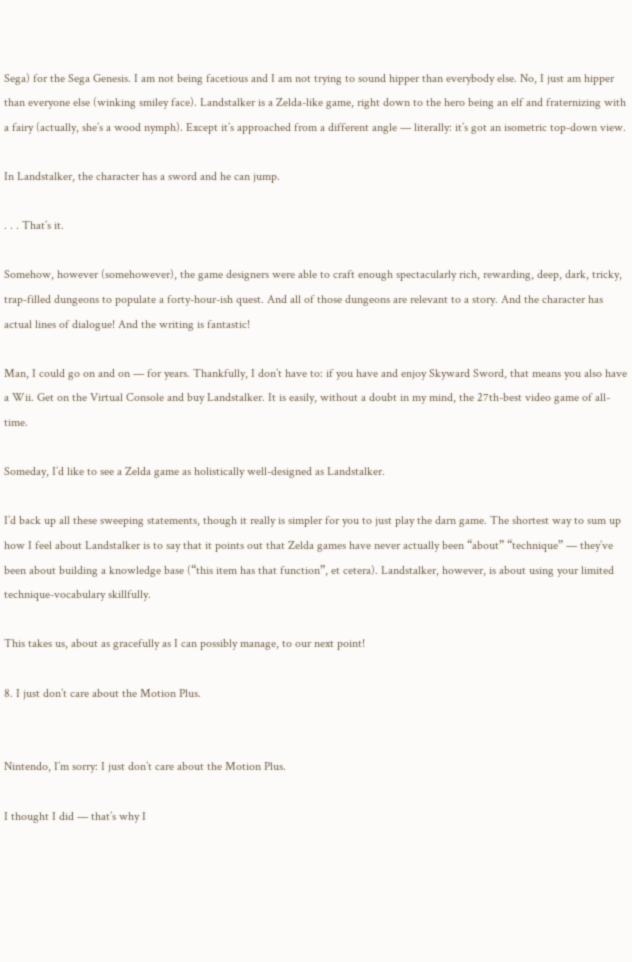Sega) for the Sega Genesis. I am not being facetious and I am not trying to sound hipper than everybody else. No, I just am hipper than everyone else (winking smiley face). Landstalker is a Zelda-like game, right down to the hero being an elf and fraternizing with a fairy (actually, she’s a wood nymph). Except it’s approached from a different angle — literally: it’s got an isometric top-down view.

In Landstalker, the character has a sword and he can jump.

. . . That’s it.

Somehow, however (somehowever), the game designers were able to craft enough spectacularly rich, rewarding, deep, dark, tricky, trap-filled dungeons to populate a forty-hour-ish quest. And all of those dungeons are relevant to a story. And the character has actual lines of dialogue! And the writing is fantastic!

Man, I could go on and on — for years. Thankfully, I don’t have to: if you have and enjoy Skyward Sword, that means you also have a Wii. Get on the Virtual Console and buy Landstalker. It is easily, without a doubt in my mind, the 27th-best video game of all-time.

Someday, I’d like to see a Zelda game as holistically well-designed as Landstalker.

I’d back up all these sweeping statements, though it really is simpler for you to just play the darn game. The shortest way to sum up how I feel about Landstalker is to say that it points out that Zelda games have never actually been “about” “technique” — they’ve been about building a knowledge base (“this item has that function”, et cetera). Landstalker, however, is about using your limited technique-vocabulary skillfully.

This takes us, about as gracefully as I can possibly manage, to our next point!

8. I just don’t care about the Motion Plus.


Nintendo, I’m sorry: I just don’t care about the Motion Plus.

I thought I did — that’s why I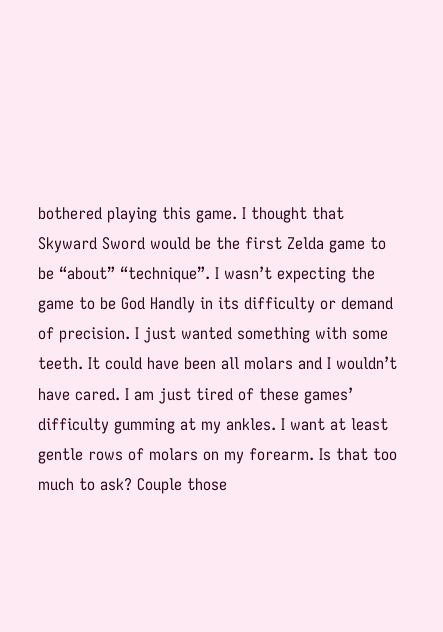bothered playing this game. I thought that Skyward Sword would be the first Zelda game to be “about” “technique”. I wasn’t expecting the game to be God Handly in its difficulty or demand of precision. I just wanted something with some teeth. It could have been all molars and I wouldn’t have cared. I am just tired of these games’ difficulty gumming at my ankles. I want at least gentle rows of molars on my forearm. Is that too much to ask? Couple those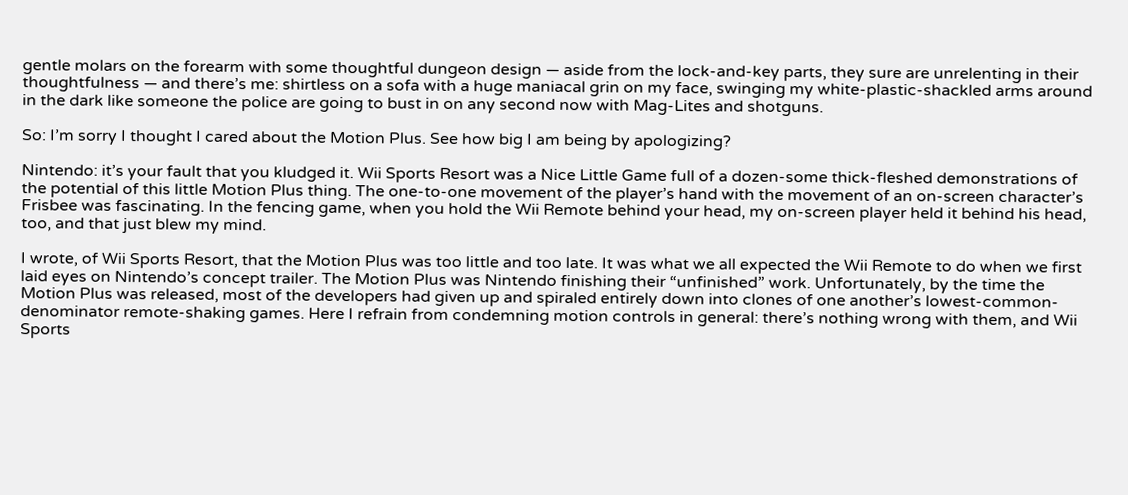gentle molars on the forearm with some thoughtful dungeon design — aside from the lock-and-key parts, they sure are unrelenting in their thoughtfulness — and there’s me: shirtless on a sofa with a huge maniacal grin on my face, swinging my white-plastic-shackled arms around in the dark like someone the police are going to bust in on any second now with Mag-Lites and shotguns.

So: I’m sorry I thought I cared about the Motion Plus. See how big I am being by apologizing?

Nintendo: it’s your fault that you kludged it. Wii Sports Resort was a Nice Little Game full of a dozen-some thick-fleshed demonstrations of the potential of this little Motion Plus thing. The one-to-one movement of the player’s hand with the movement of an on-screen character’s Frisbee was fascinating. In the fencing game, when you hold the Wii Remote behind your head, my on-screen player held it behind his head, too, and that just blew my mind.

I wrote, of Wii Sports Resort, that the Motion Plus was too little and too late. It was what we all expected the Wii Remote to do when we first laid eyes on Nintendo’s concept trailer. The Motion Plus was Nintendo finishing their “unfinished” work. Unfortunately, by the time the Motion Plus was released, most of the developers had given up and spiraled entirely down into clones of one another’s lowest-common-denominator remote-shaking games. Here I refrain from condemning motion controls in general: there’s nothing wrong with them, and Wii Sports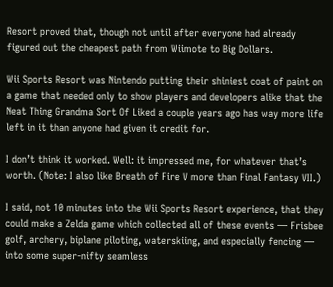Resort proved that, though not until after everyone had already figured out the cheapest path from Wiimote to Big Dollars.

Wii Sports Resort was Nintendo putting their shiniest coat of paint on a game that needed only to show players and developers alike that the Neat Thing Grandma Sort Of Liked a couple years ago has way more life left in it than anyone had given it credit for.

I don’t think it worked. Well: it impressed me, for whatever that’s worth. (Note: I also like Breath of Fire V more than Final Fantasy VII.)

I said, not 10 minutes into the Wii Sports Resort experience, that they could make a Zelda game which collected all of these events — Frisbee golf, archery, biplane piloting, waterskiing, and especially fencing — into some super-nifty seamless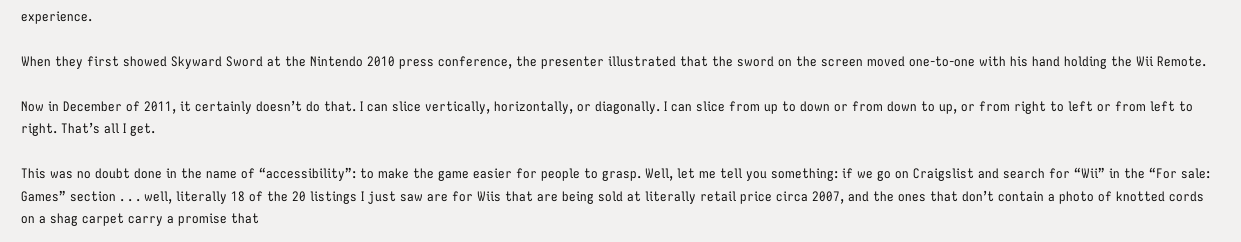experience.

When they first showed Skyward Sword at the Nintendo 2010 press conference, the presenter illustrated that the sword on the screen moved one-to-one with his hand holding the Wii Remote.

Now in December of 2011, it certainly doesn’t do that. I can slice vertically, horizontally, or diagonally. I can slice from up to down or from down to up, or from right to left or from left to right. That’s all I get.

This was no doubt done in the name of “accessibility”: to make the game easier for people to grasp. Well, let me tell you something: if we go on Craigslist and search for “Wii” in the “For sale: Games” section . . . well, literally 18 of the 20 listings I just saw are for Wiis that are being sold at literally retail price circa 2007, and the ones that don’t contain a photo of knotted cords on a shag carpet carry a promise that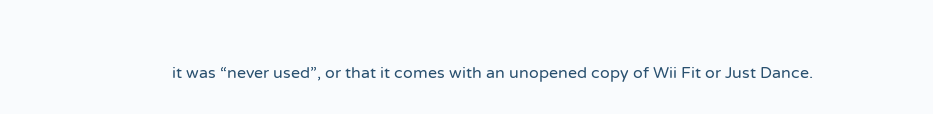it was “never used”, or that it comes with an unopened copy of Wii Fit or Just Dance.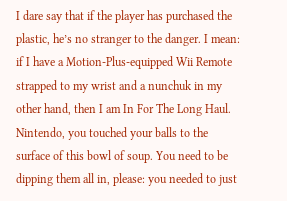I dare say that if the player has purchased the plastic, he’s no stranger to the danger. I mean: if I have a Motion-Plus-equipped Wii Remote strapped to my wrist and a nunchuk in my other hand, then I am In For The Long Haul. Nintendo, you touched your balls to the surface of this bowl of soup. You need to be dipping them all in, please: you needed to just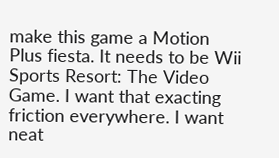make this game a Motion Plus fiesta. It needs to be Wii Sports Resort: The Video Game. I want that exacting friction everywhere. I want neat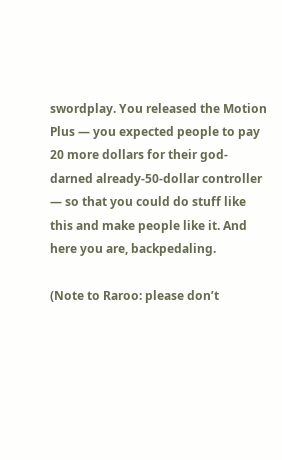swordplay. You released the Motion Plus — you expected people to pay 20 more dollars for their god-darned already-50-dollar controller — so that you could do stuff like this and make people like it. And here you are, backpedaling.

(Note to Raroo: please don’t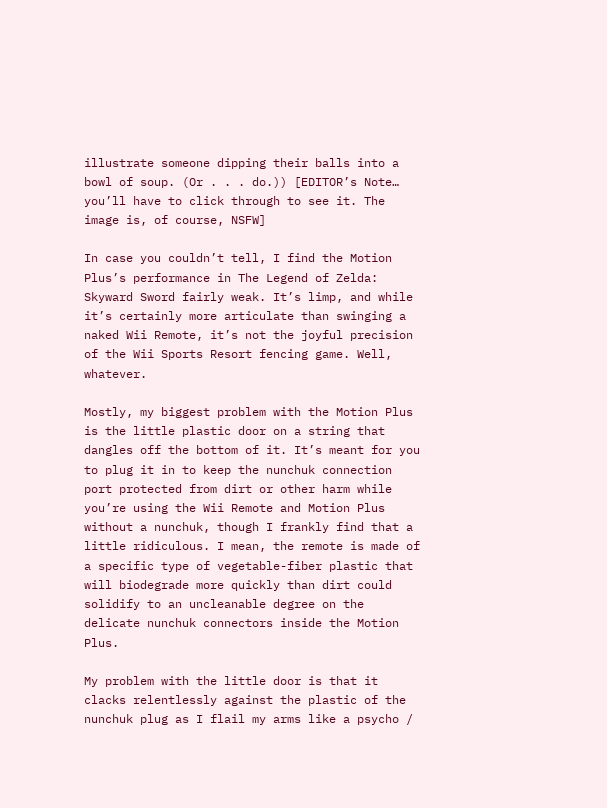illustrate someone dipping their balls into a bowl of soup. (Or . . . do.)) [EDITOR’s Note… you’ll have to click through to see it. The image is, of course, NSFW]

In case you couldn’t tell, I find the Motion Plus’s performance in The Legend of Zelda: Skyward Sword fairly weak. It’s limp, and while it’s certainly more articulate than swinging a naked Wii Remote, it’s not the joyful precision of the Wii Sports Resort fencing game. Well, whatever.

Mostly, my biggest problem with the Motion Plus is the little plastic door on a string that dangles off the bottom of it. It’s meant for you to plug it in to keep the nunchuk connection port protected from dirt or other harm while you’re using the Wii Remote and Motion Plus without a nunchuk, though I frankly find that a little ridiculous. I mean, the remote is made of a specific type of vegetable-fiber plastic that will biodegrade more quickly than dirt could solidify to an uncleanable degree on the delicate nunchuk connectors inside the Motion Plus.

My problem with the little door is that it clacks relentlessly against the plastic of the nunchuk plug as I flail my arms like a psycho /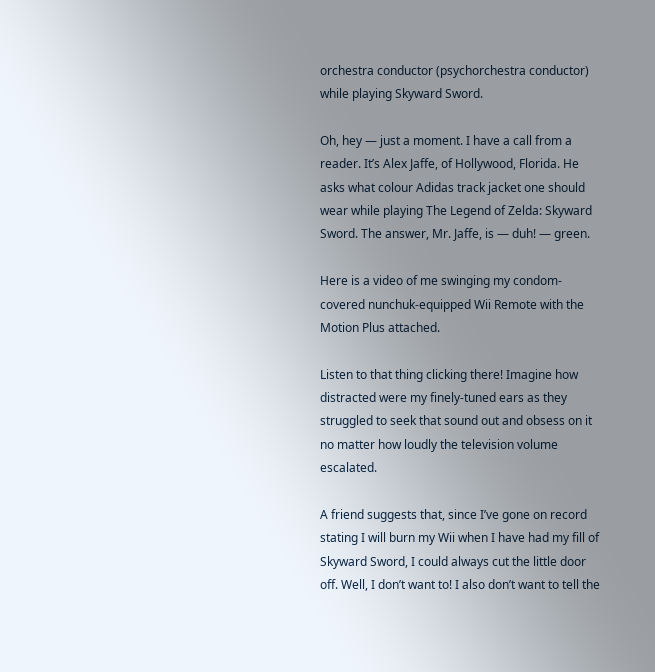orchestra conductor (psychorchestra conductor) while playing Skyward Sword.

Oh, hey — just a moment. I have a call from a reader. It’s Alex Jaffe, of Hollywood, Florida. He asks what colour Adidas track jacket one should wear while playing The Legend of Zelda: Skyward Sword. The answer, Mr. Jaffe, is — duh! — green.

Here is a video of me swinging my condom-covered nunchuk-equipped Wii Remote with the Motion Plus attached.

Listen to that thing clicking there! Imagine how distracted were my finely-tuned ears as they struggled to seek that sound out and obsess on it no matter how loudly the television volume escalated.

A friend suggests that, since I’ve gone on record stating I will burn my Wii when I have had my fill of Skyward Sword, I could always cut the little door off. Well, I don’t want to! I also don’t want to tell the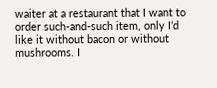waiter at a restaurant that I want to order such-and-such item, only I’d like it without bacon or without mushrooms. I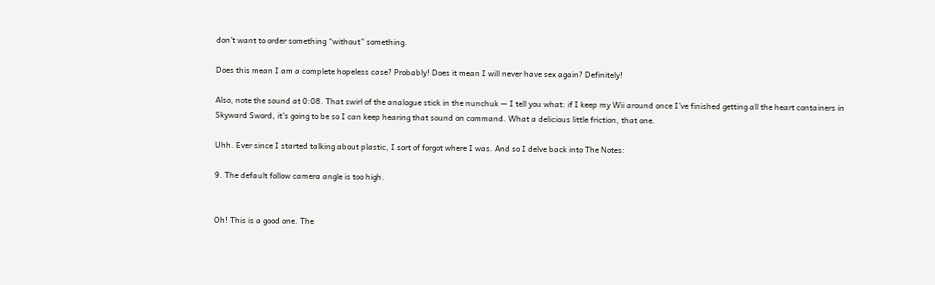don’t want to order something “without” something.

Does this mean I am a complete hopeless case? Probably! Does it mean I will never have sex again? Definitely!

Also, note the sound at 0:08. That swirl of the analogue stick in the nunchuk — I tell you what: if I keep my Wii around once I’ve finished getting all the heart containers in Skyward Sword, it’s going to be so I can keep hearing that sound on command. What a delicious little friction, that one.

Uhh. Ever since I started talking about plastic, I sort of forgot where I was. And so I delve back into The Notes:

9. The default follow camera angle is too high.


Oh! This is a good one. The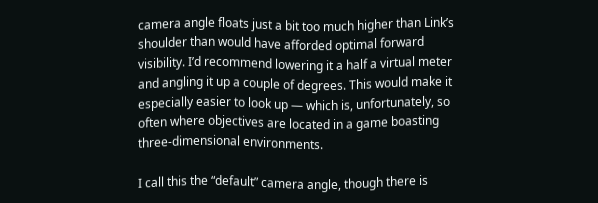camera angle floats just a bit too much higher than Link’s shoulder than would have afforded optimal forward visibility. I’d recommend lowering it a half a virtual meter and angling it up a couple of degrees. This would make it especially easier to look up — which is, unfortunately, so often where objectives are located in a game boasting three-dimensional environments.

I call this the “default” camera angle, though there is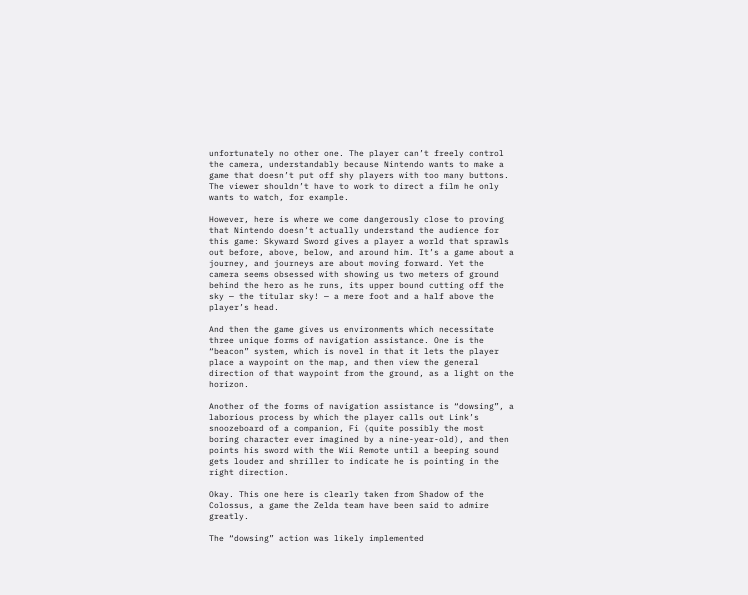unfortunately no other one. The player can’t freely control the camera, understandably because Nintendo wants to make a game that doesn’t put off shy players with too many buttons. The viewer shouldn’t have to work to direct a film he only wants to watch, for example.

However, here is where we come dangerously close to proving that Nintendo doesn’t actually understand the audience for this game: Skyward Sword gives a player a world that sprawls out before, above, below, and around him. It’s a game about a journey, and journeys are about moving forward. Yet the camera seems obsessed with showing us two meters of ground behind the hero as he runs, its upper bound cutting off the sky — the titular sky! — a mere foot and a half above the player’s head.

And then the game gives us environments which necessitate three unique forms of navigation assistance. One is the “beacon” system, which is novel in that it lets the player place a waypoint on the map, and then view the general direction of that waypoint from the ground, as a light on the horizon.

Another of the forms of navigation assistance is “dowsing”, a laborious process by which the player calls out Link’s snoozeboard of a companion, Fi (quite possibly the most boring character ever imagined by a nine-year-old), and then points his sword with the Wii Remote until a beeping sound gets louder and shriller to indicate he is pointing in the right direction.

Okay. This one here is clearly taken from Shadow of the Colossus, a game the Zelda team have been said to admire greatly.

The “dowsing” action was likely implemented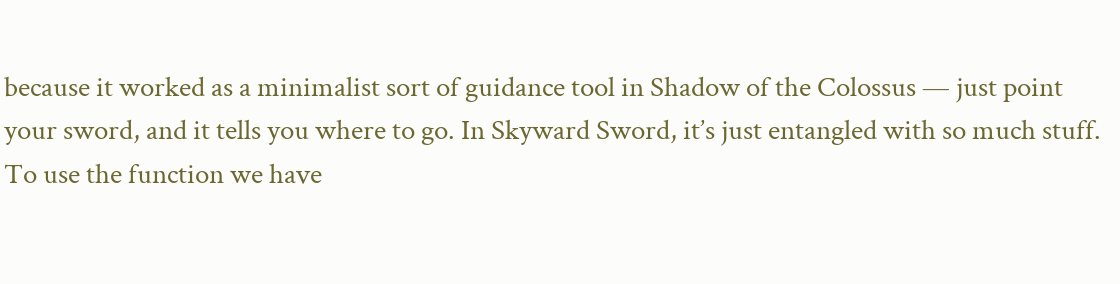because it worked as a minimalist sort of guidance tool in Shadow of the Colossus — just point your sword, and it tells you where to go. In Skyward Sword, it’s just entangled with so much stuff. To use the function we have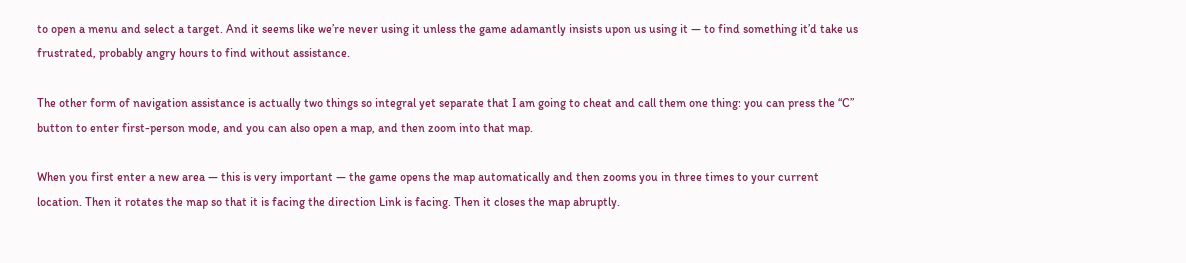to open a menu and select a target. And it seems like we’re never using it unless the game adamantly insists upon us using it — to find something it’d take us frustrated, probably angry hours to find without assistance.

The other form of navigation assistance is actually two things so integral yet separate that I am going to cheat and call them one thing: you can press the “C” button to enter first-person mode, and you can also open a map, and then zoom into that map.

When you first enter a new area — this is very important — the game opens the map automatically and then zooms you in three times to your current location. Then it rotates the map so that it is facing the direction Link is facing. Then it closes the map abruptly.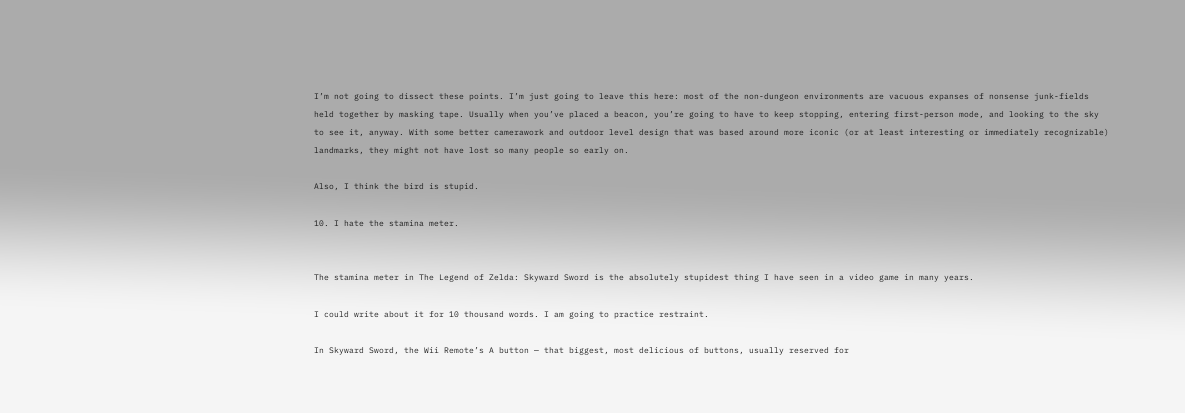I’m not going to dissect these points. I’m just going to leave this here: most of the non-dungeon environments are vacuous expanses of nonsense junk-fields held together by masking tape. Usually when you’ve placed a beacon, you’re going to have to keep stopping, entering first-person mode, and looking to the sky to see it, anyway. With some better camerawork and outdoor level design that was based around more iconic (or at least interesting or immediately recognizable) landmarks, they might not have lost so many people so early on.

Also, I think the bird is stupid.

10. I hate the stamina meter.


The stamina meter in The Legend of Zelda: Skyward Sword is the absolutely stupidest thing I have seen in a video game in many years.

I could write about it for 10 thousand words. I am going to practice restraint.

In Skyward Sword, the Wii Remote’s A button — that biggest, most delicious of buttons, usually reserved for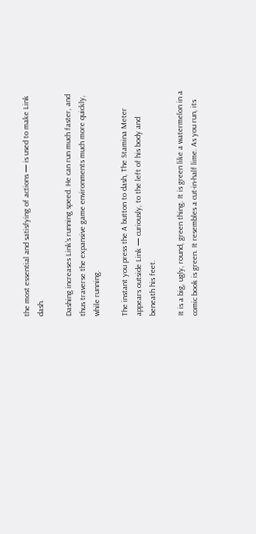the most essential and satisfying of actions — is used to make Link dash.

Dashing increases Link’s running speed. He can run much faster, and thus traverse the expansive game environments much more quickly, while running.

The instant you press the A button to dash, The Stamina Meter appears outside Link — curiously, to the left of his body and beneath his feet.

It is a big, ugly, round, green thing. It is green like a watermelon in a comic book is green. It resembles a cut-in-half lime. As you run, its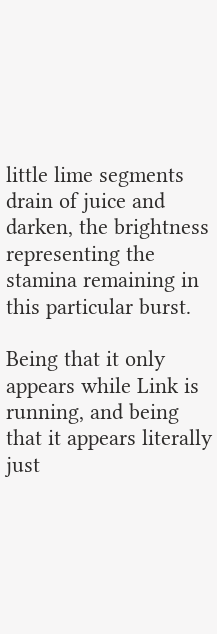little lime segments drain of juice and darken, the brightness representing the stamina remaining in this particular burst.

Being that it only appears while Link is running, and being that it appears literally just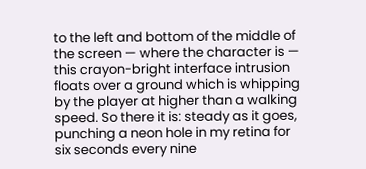to the left and bottom of the middle of the screen — where the character is — this crayon-bright interface intrusion floats over a ground which is whipping by the player at higher than a walking speed. So there it is: steady as it goes, punching a neon hole in my retina for six seconds every nine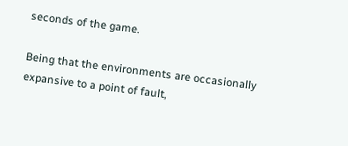seconds of the game.

Being that the environments are occasionally expansive to a point of fault,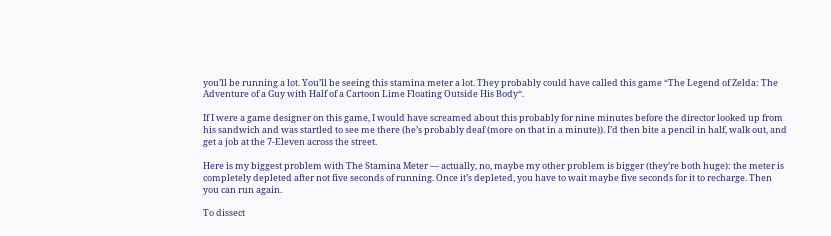you’ll be running a lot. You’ll be seeing this stamina meter a lot. They probably could have called this game “The Legend of Zelda: The Adventure of a Guy with Half of a Cartoon Lime Floating Outside His Body“.

If I were a game designer on this game, I would have screamed about this probably for nine minutes before the director looked up from his sandwich and was startled to see me there (he’s probably deaf (more on that in a minute)). I’d then bite a pencil in half, walk out, and get a job at the 7-Eleven across the street.

Here is my biggest problem with The Stamina Meter — actually, no, maybe my other problem is bigger (they’re both huge): the meter is completely depleted after not five seconds of running. Once it’s depleted, you have to wait maybe five seconds for it to recharge. Then you can run again.

To dissect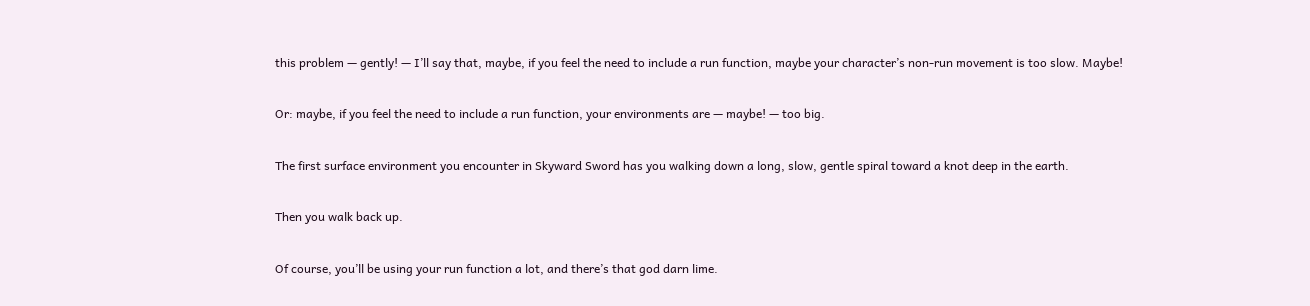this problem — gently! — I’ll say that, maybe, if you feel the need to include a run function, maybe your character’s non-run movement is too slow. Maybe!

Or: maybe, if you feel the need to include a run function, your environments are — maybe! — too big.

The first surface environment you encounter in Skyward Sword has you walking down a long, slow, gentle spiral toward a knot deep in the earth.

Then you walk back up.

Of course, you’ll be using your run function a lot, and there’s that god darn lime.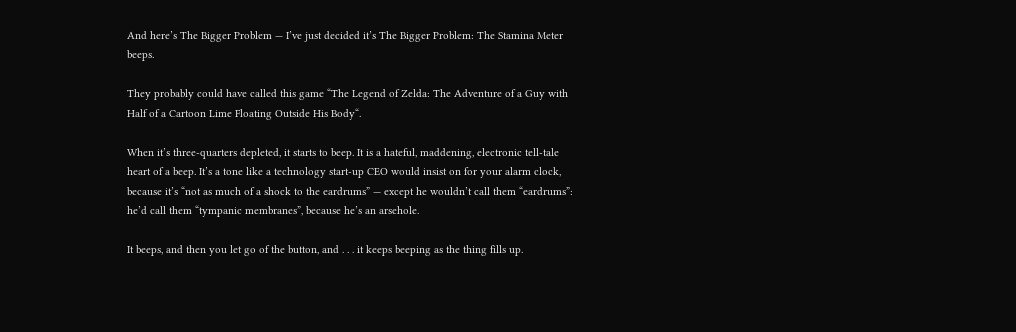And here’s The Bigger Problem — I’ve just decided it’s The Bigger Problem: The Stamina Meter beeps.

They probably could have called this game “The Legend of Zelda: The Adventure of a Guy with Half of a Cartoon Lime Floating Outside His Body“.

When it’s three-quarters depleted, it starts to beep. It is a hateful, maddening, electronic tell-tale heart of a beep. It’s a tone like a technology start-up CEO would insist on for your alarm clock, because it’s “not as much of a shock to the eardrums” — except he wouldn’t call them “eardrums”: he’d call them “tympanic membranes”, because he’s an arsehole.

It beeps, and then you let go of the button, and . . . it keeps beeping as the thing fills up.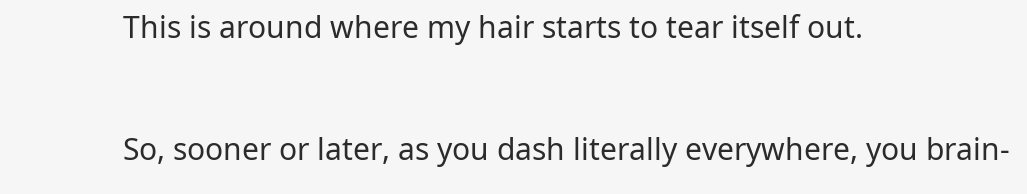This is around where my hair starts to tear itself out.

So, sooner or later, as you dash literally everywhere, you brain-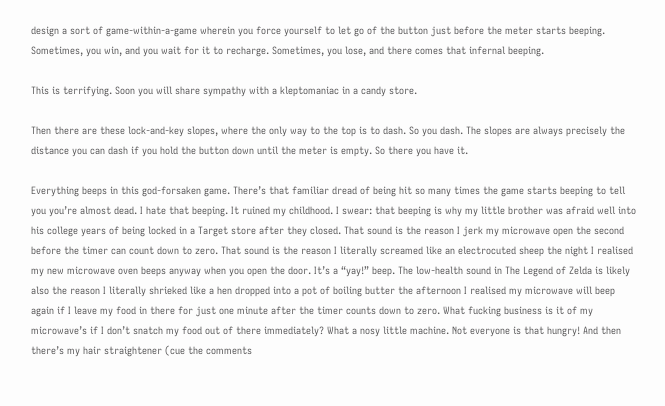design a sort of game-within-a-game wherein you force yourself to let go of the button just before the meter starts beeping. Sometimes, you win, and you wait for it to recharge. Sometimes, you lose, and there comes that infernal beeping.

This is terrifying. Soon you will share sympathy with a kleptomaniac in a candy store.

Then there are these lock-and-key slopes, where the only way to the top is to dash. So you dash. The slopes are always precisely the distance you can dash if you hold the button down until the meter is empty. So there you have it.

Everything beeps in this god-forsaken game. There’s that familiar dread of being hit so many times the game starts beeping to tell you you’re almost dead. I hate that beeping. It ruined my childhood. I swear: that beeping is why my little brother was afraid well into his college years of being locked in a Target store after they closed. That sound is the reason I jerk my microwave open the second before the timer can count down to zero. That sound is the reason I literally screamed like an electrocuted sheep the night I realised my new microwave oven beeps anyway when you open the door. It’s a “yay!” beep. The low-health sound in The Legend of Zelda is likely also the reason I literally shrieked like a hen dropped into a pot of boiling butter the afternoon I realised my microwave will beep again if I leave my food in there for just one minute after the timer counts down to zero. What fucking business is it of my microwave’s if I don’t snatch my food out of there immediately? What a nosy little machine. Not everyone is that hungry! And then there’s my hair straightener (cue the comments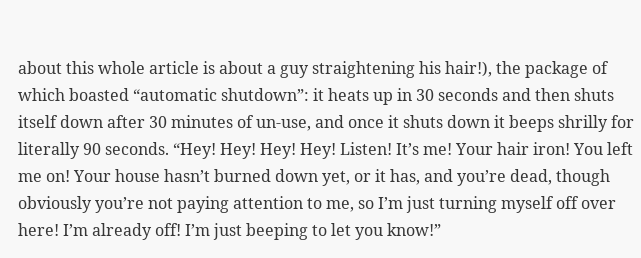about this whole article is about a guy straightening his hair!), the package of which boasted “automatic shutdown”: it heats up in 30 seconds and then shuts itself down after 30 minutes of un-use, and once it shuts down it beeps shrilly for literally 90 seconds. “Hey! Hey! Hey! Hey! Listen! It’s me! Your hair iron! You left me on! Your house hasn’t burned down yet, or it has, and you’re dead, though obviously you’re not paying attention to me, so I’m just turning myself off over here! I’m already off! I’m just beeping to let you know!”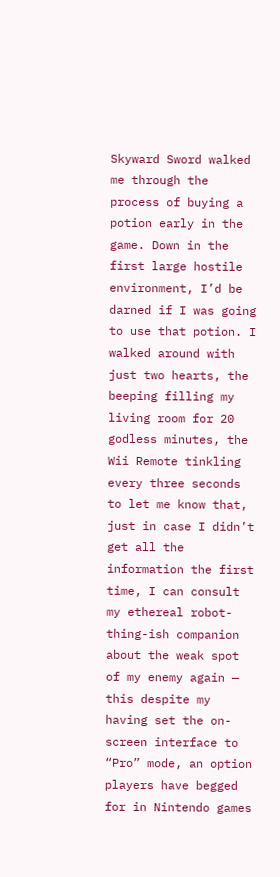Skyward Sword walked me through the process of buying a potion early in the game. Down in the first large hostile environment, I’d be darned if I was going to use that potion. I walked around with just two hearts, the beeping filling my living room for 20 godless minutes, the Wii Remote tinkling every three seconds to let me know that, just in case I didn’t get all the information the first time, I can consult my ethereal robot-thing-ish companion about the weak spot of my enemy again — this despite my having set the on-screen interface to “Pro” mode, an option players have begged for in Nintendo games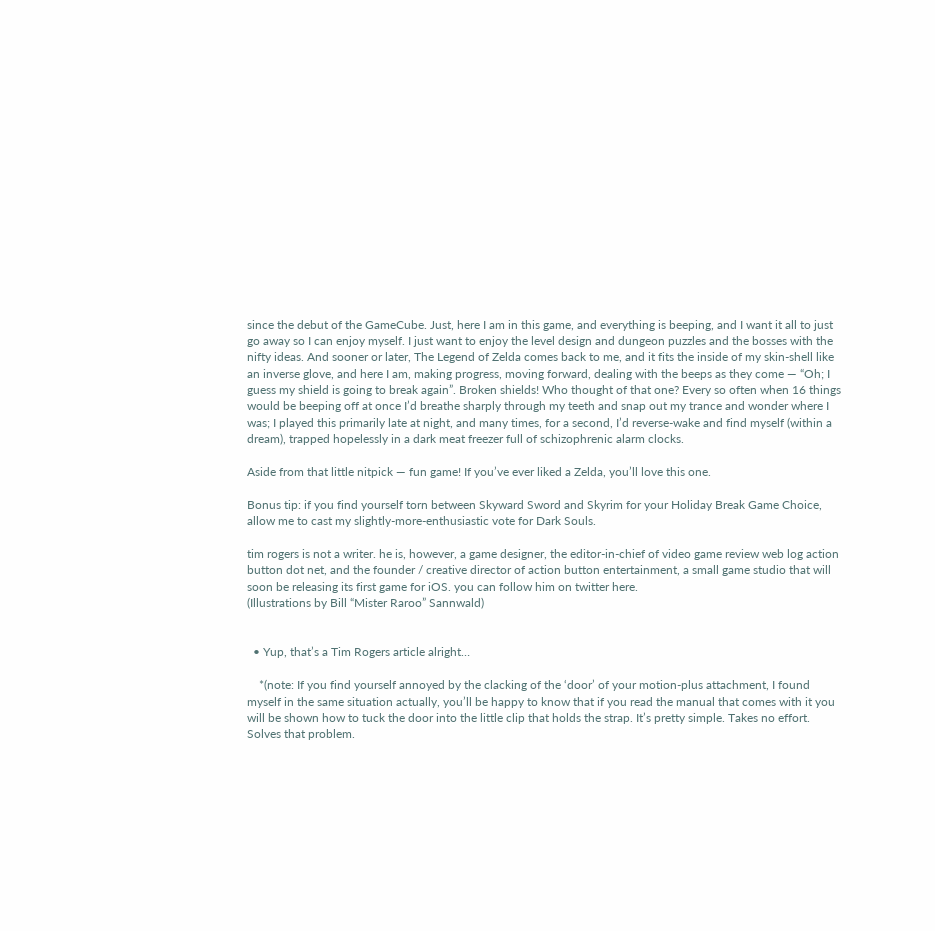since the debut of the GameCube. Just, here I am in this game, and everything is beeping, and I want it all to just go away so I can enjoy myself. I just want to enjoy the level design and dungeon puzzles and the bosses with the nifty ideas. And sooner or later, The Legend of Zelda comes back to me, and it fits the inside of my skin-shell like an inverse glove, and here I am, making progress, moving forward, dealing with the beeps as they come — “Oh; I guess my shield is going to break again”. Broken shields! Who thought of that one? Every so often when 16 things would be beeping off at once I’d breathe sharply through my teeth and snap out my trance and wonder where I was; I played this primarily late at night, and many times, for a second, I’d reverse-wake and find myself (within a dream), trapped hopelessly in a dark meat freezer full of schizophrenic alarm clocks.

Aside from that little nitpick — fun game! If you’ve ever liked a Zelda, you’ll love this one.

Bonus tip: if you find yourself torn between Skyward Sword and Skyrim for your Holiday Break Game Choice, allow me to cast my slightly-more-enthusiastic vote for Dark Souls.

tim rogers is not a writer. he is, however, a game designer, the editor-in-chief of video game review web log action button dot net, and the founder / creative director of action button entertainment, a small game studio that will soon be releasing its first game for iOS. you can follow him on twitter here.
(Illustrations by Bill “Mister Raroo” Sannwald)


  • Yup, that’s a Tim Rogers article alright…

    *(note: If you find yourself annoyed by the clacking of the ‘door’ of your motion-plus attachment, I found myself in the same situation actually, you’ll be happy to know that if you read the manual that comes with it you will be shown how to tuck the door into the little clip that holds the strap. It’s pretty simple. Takes no effort. Solves that problem.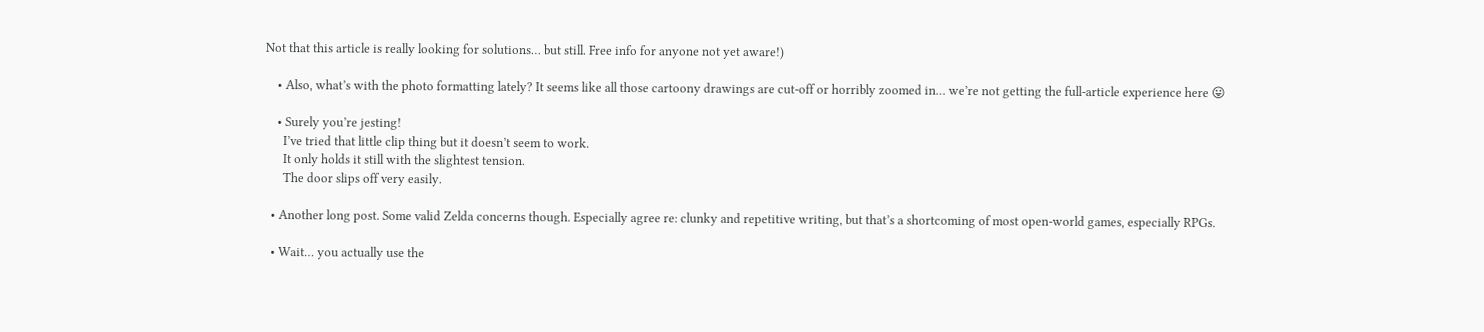Not that this article is really looking for solutions… but still. Free info for anyone not yet aware!)

    • Also, what’s with the photo formatting lately? It seems like all those cartoony drawings are cut-off or horribly zoomed in… we’re not getting the full-article experience here 😛

    • Surely you’re jesting!
      I’ve tried that little clip thing but it doesn’t seem to work.
      It only holds it still with the slightest tension.
      The door slips off very easily.

  • Another long post. Some valid Zelda concerns though. Especially agree re: clunky and repetitive writing, but that’s a shortcoming of most open-world games, especially RPGs.

  • Wait… you actually use the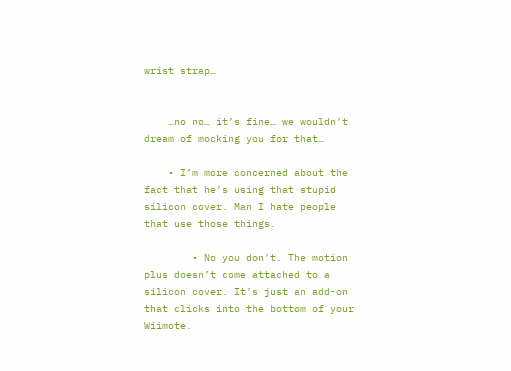wrist strap…


    …no no… it’s fine… we wouldn’t dream of mocking you for that…

    • I’m more concerned about the fact that he’s using that stupid silicon cover. Man I hate people that use those things.

        • No you don’t. The motion plus doesn’t come attached to a silicon cover. It’s just an add-on that clicks into the bottom of your Wiimote.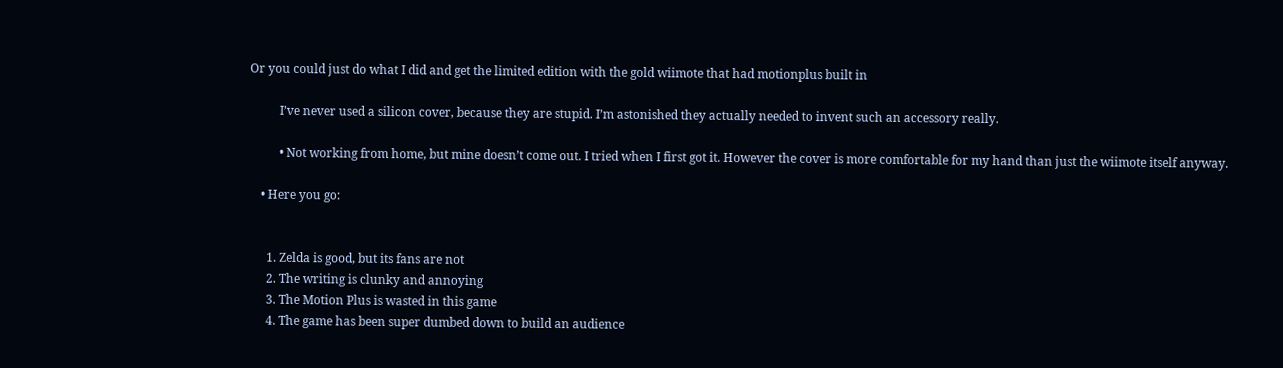Or you could just do what I did and get the limited edition with the gold wiimote that had motionplus built in

          I’ve never used a silicon cover, because they are stupid. I’m astonished they actually needed to invent such an accessory really.

          • Not working from home, but mine doesn’t come out. I tried when I first got it. However the cover is more comfortable for my hand than just the wiimote itself anyway.

    • Here you go:


      1. Zelda is good, but its fans are not
      2. The writing is clunky and annoying
      3. The Motion Plus is wasted in this game
      4. The game has been super dumbed down to build an audience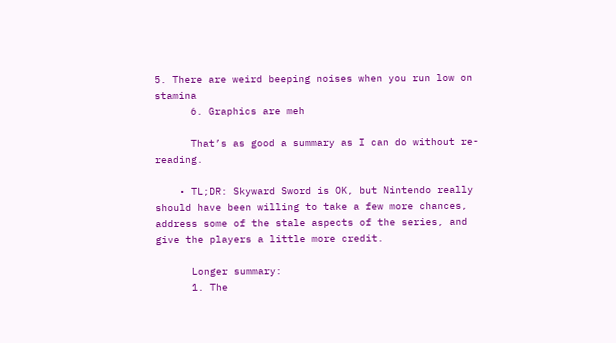5. There are weird beeping noises when you run low on stamina
      6. Graphics are meh

      That’s as good a summary as I can do without re-reading.

    • TL;DR: Skyward Sword is OK, but Nintendo really should have been willing to take a few more chances, address some of the stale aspects of the series, and give the players a little more credit.

      Longer summary:
      1. The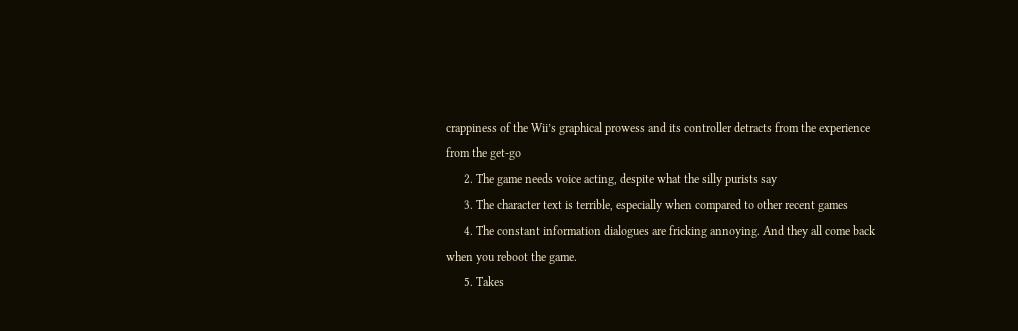crappiness of the Wii’s graphical prowess and its controller detracts from the experience from the get-go
      2. The game needs voice acting, despite what the silly purists say
      3. The character text is terrible, especially when compared to other recent games
      4. The constant information dialogues are fricking annoying. And they all come back when you reboot the game.
      5. Takes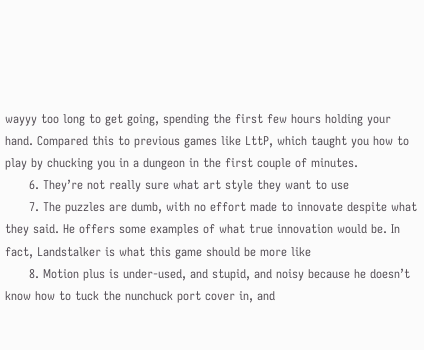wayyy too long to get going, spending the first few hours holding your hand. Compared this to previous games like LttP, which taught you how to play by chucking you in a dungeon in the first couple of minutes.
      6. They’re not really sure what art style they want to use
      7. The puzzles are dumb, with no effort made to innovate despite what they said. He offers some examples of what true innovation would be. In fact, Landstalker is what this game should be more like
      8. Motion plus is under-used, and stupid, and noisy because he doesn’t know how to tuck the nunchuck port cover in, and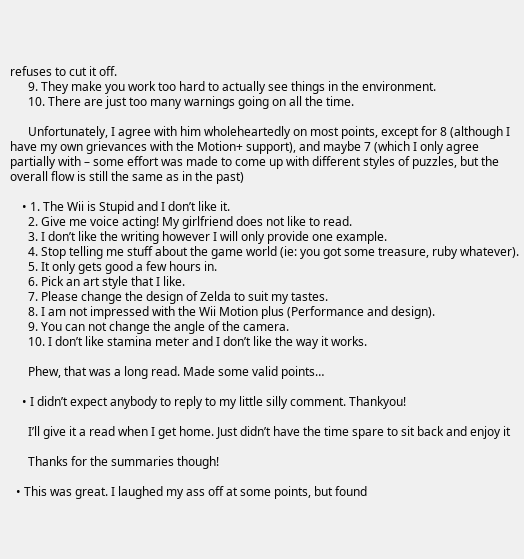refuses to cut it off.
      9. They make you work too hard to actually see things in the environment.
      10. There are just too many warnings going on all the time.

      Unfortunately, I agree with him wholeheartedly on most points, except for 8 (although I have my own grievances with the Motion+ support), and maybe 7 (which I only agree partially with – some effort was made to come up with different styles of puzzles, but the overall flow is still the same as in the past)

    • 1. The Wii is Stupid and I don’t like it.
      2. Give me voice acting! My girlfriend does not like to read.
      3. I don’t like the writing however I will only provide one example.
      4. Stop telling me stuff about the game world (ie: you got some treasure, ruby whatever).
      5. It only gets good a few hours in.
      6. Pick an art style that I like.
      7. Please change the design of Zelda to suit my tastes.
      8. I am not impressed with the Wii Motion plus (Performance and design).
      9. You can not change the angle of the camera.
      10. I don’t like stamina meter and I don’t like the way it works.

      Phew, that was a long read. Made some valid points…

    • I didn’t expect anybody to reply to my little silly comment. Thankyou!

      I’ll give it a read when I get home. Just didn’t have the time spare to sit back and enjoy it

      Thanks for the summaries though!

  • This was great. I laughed my ass off at some points, but found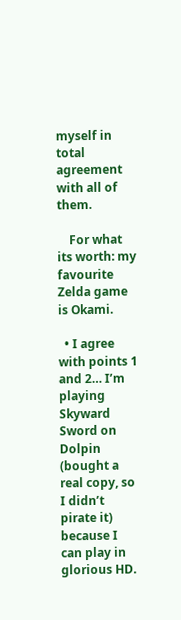myself in total agreement with all of them.

    For what its worth: my favourite Zelda game is Okami.

  • I agree with points 1 and 2… I’m playing Skyward Sword on Dolpin (bought a real copy, so I didn’t pirate it) because I can play in glorious HD.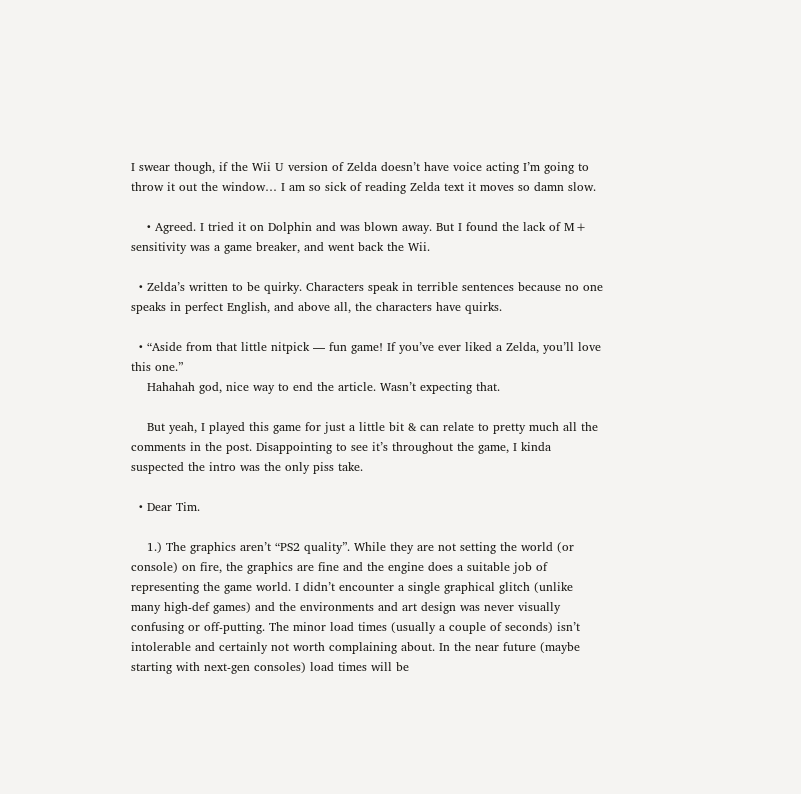I swear though, if the Wii U version of Zelda doesn’t have voice acting I’m going to throw it out the window… I am so sick of reading Zelda text it moves so damn slow.

    • Agreed. I tried it on Dolphin and was blown away. But I found the lack of M+ sensitivity was a game breaker, and went back the Wii.

  • Zelda’s written to be quirky. Characters speak in terrible sentences because no one speaks in perfect English, and above all, the characters have quirks.

  • “Aside from that little nitpick — fun game! If you’ve ever liked a Zelda, you’ll love this one.”
    Hahahah god, nice way to end the article. Wasn’t expecting that.

    But yeah, I played this game for just a little bit & can relate to pretty much all the comments in the post. Disappointing to see it’s throughout the game, I kinda suspected the intro was the only piss take.

  • Dear Tim.

    1.) The graphics aren’t “PS2 quality”. While they are not setting the world (or console) on fire, the graphics are fine and the engine does a suitable job of representing the game world. I didn’t encounter a single graphical glitch (unlike many high-def games) and the environments and art design was never visually confusing or off-putting. The minor load times (usually a couple of seconds) isn’t intolerable and certainly not worth complaining about. In the near future (maybe starting with next-gen consoles) load times will be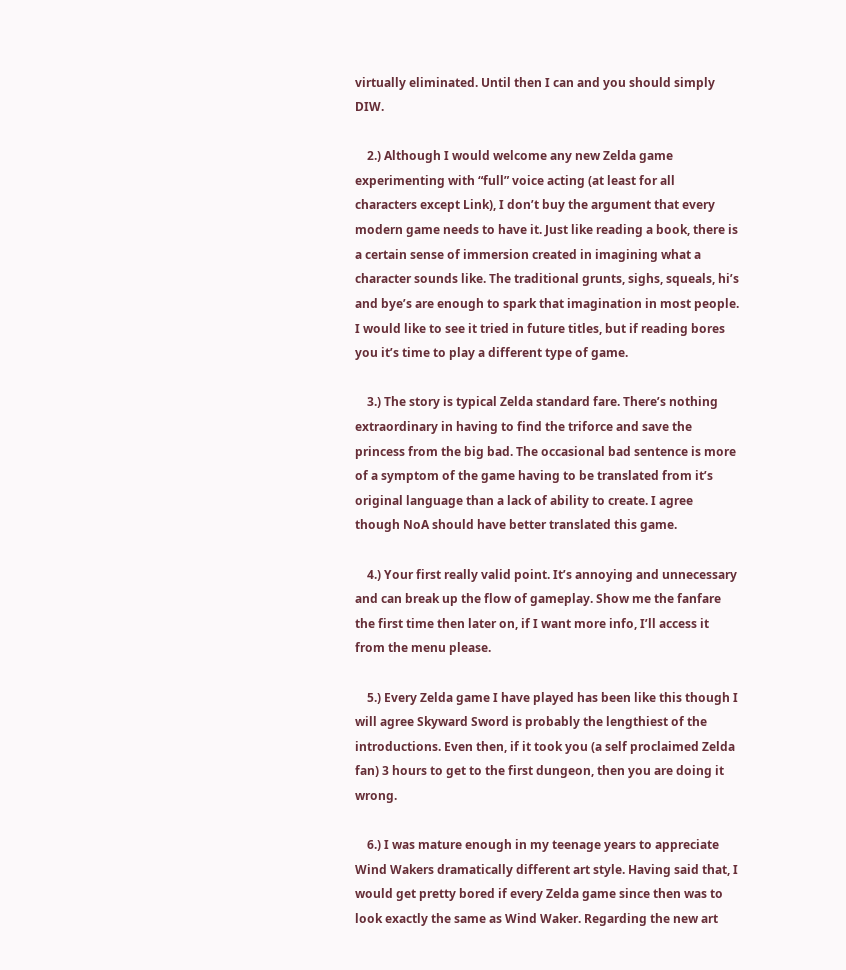virtually eliminated. Until then I can and you should simply DIW.

    2.) Although I would welcome any new Zelda game experimenting with “full” voice acting (at least for all characters except Link), I don’t buy the argument that every modern game needs to have it. Just like reading a book, there is a certain sense of immersion created in imagining what a character sounds like. The traditional grunts, sighs, squeals, hi’s and bye’s are enough to spark that imagination in most people. I would like to see it tried in future titles, but if reading bores you it’s time to play a different type of game.

    3.) The story is typical Zelda standard fare. There’s nothing extraordinary in having to find the triforce and save the princess from the big bad. The occasional bad sentence is more of a symptom of the game having to be translated from it’s original language than a lack of ability to create. I agree though NoA should have better translated this game.

    4.) Your first really valid point. It’s annoying and unnecessary and can break up the flow of gameplay. Show me the fanfare the first time then later on, if I want more info, I’ll access it from the menu please.

    5.) Every Zelda game I have played has been like this though I will agree Skyward Sword is probably the lengthiest of the introductions. Even then, if it took you (a self proclaimed Zelda fan) 3 hours to get to the first dungeon, then you are doing it wrong.

    6.) I was mature enough in my teenage years to appreciate Wind Wakers dramatically different art style. Having said that, I would get pretty bored if every Zelda game since then was to look exactly the same as Wind Waker. Regarding the new art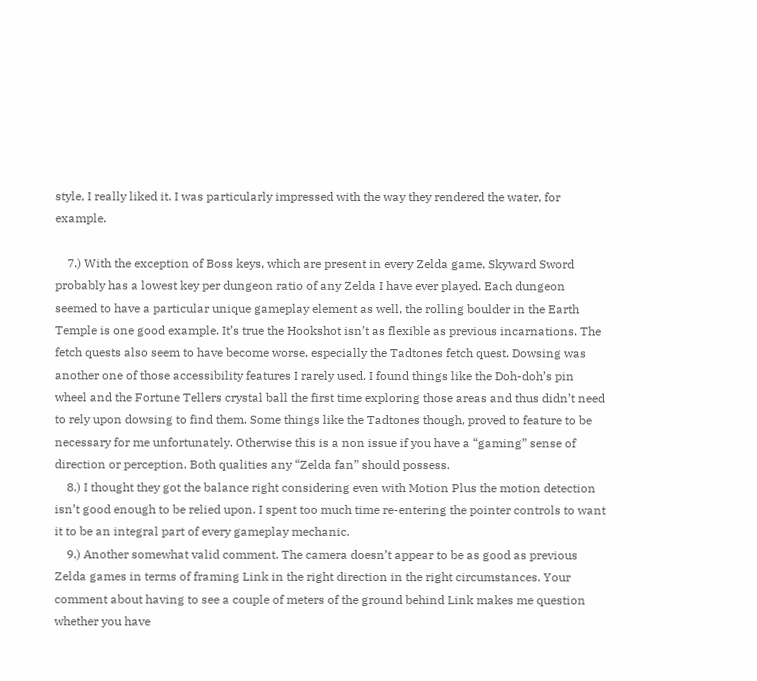style, I really liked it. I was particularly impressed with the way they rendered the water, for example.

    7.) With the exception of Boss keys, which are present in every Zelda game, Skyward Sword probably has a lowest key per dungeon ratio of any Zelda I have ever played. Each dungeon seemed to have a particular unique gameplay element as well, the rolling boulder in the Earth Temple is one good example. It’s true the Hookshot isn’t as flexible as previous incarnations. The fetch quests also seem to have become worse, especially the Tadtones fetch quest. Dowsing was another one of those accessibility features I rarely used. I found things like the Doh-doh’s pin wheel and the Fortune Tellers crystal ball the first time exploring those areas and thus didn’t need to rely upon dowsing to find them. Some things like the Tadtones though, proved to feature to be necessary for me unfortunately. Otherwise this is a non issue if you have a “gaming” sense of direction or perception. Both qualities any “Zelda fan” should possess.
    8.) I thought they got the balance right considering even with Motion Plus the motion detection isn’t good enough to be relied upon. I spent too much time re-entering the pointer controls to want it to be an integral part of every gameplay mechanic.
    9.) Another somewhat valid comment. The camera doesn’t appear to be as good as previous Zelda games in terms of framing Link in the right direction in the right circumstances. Your comment about having to see a couple of meters of the ground behind Link makes me question whether you have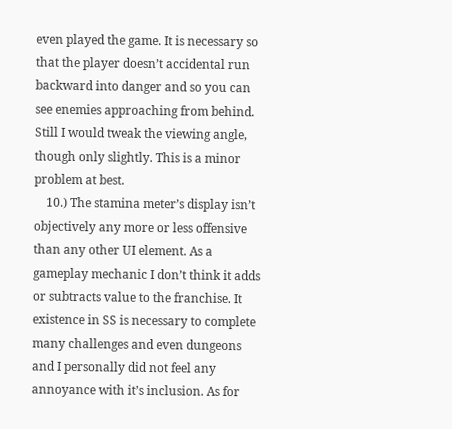even played the game. It is necessary so that the player doesn’t accidental run backward into danger and so you can see enemies approaching from behind. Still I would tweak the viewing angle, though only slightly. This is a minor problem at best.
    10.) The stamina meter’s display isn’t objectively any more or less offensive than any other UI element. As a gameplay mechanic I don’t think it adds or subtracts value to the franchise. It existence in SS is necessary to complete many challenges and even dungeons and I personally did not feel any annoyance with it’s inclusion. As for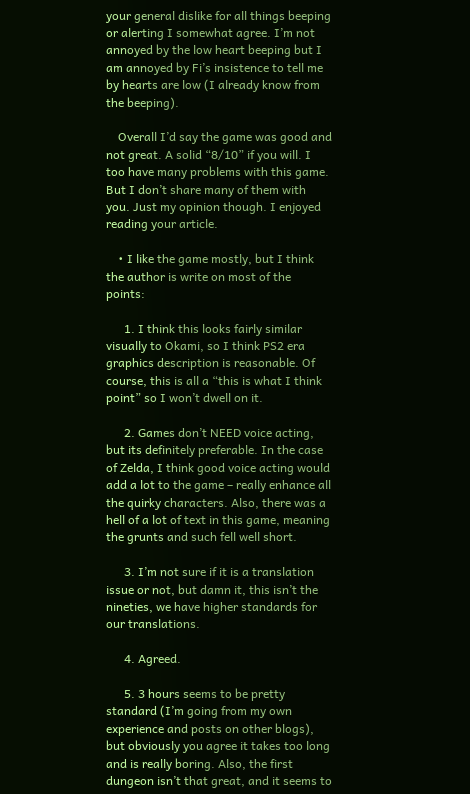your general dislike for all things beeping or alerting I somewhat agree. I’m not annoyed by the low heart beeping but I am annoyed by Fi’s insistence to tell me by hearts are low (I already know from the beeping).

    Overall I’d say the game was good and not great. A solid “8/10” if you will. I too have many problems with this game. But I don’t share many of them with you. Just my opinion though. I enjoyed reading your article.

    • I like the game mostly, but I think the author is write on most of the points:

      1. I think this looks fairly similar visually to Okami, so I think PS2 era graphics description is reasonable. Of course, this is all a “this is what I think point” so I won’t dwell on it.

      2. Games don’t NEED voice acting, but its definitely preferable. In the case of Zelda, I think good voice acting would add a lot to the game – really enhance all the quirky characters. Also, there was a hell of a lot of text in this game, meaning the grunts and such fell well short.

      3. I’m not sure if it is a translation issue or not, but damn it, this isn’t the nineties, we have higher standards for our translations.

      4. Agreed.

      5. 3 hours seems to be pretty standard (I’m going from my own experience and posts on other blogs), but obviously you agree it takes too long and is really boring. Also, the first dungeon isn’t that great, and it seems to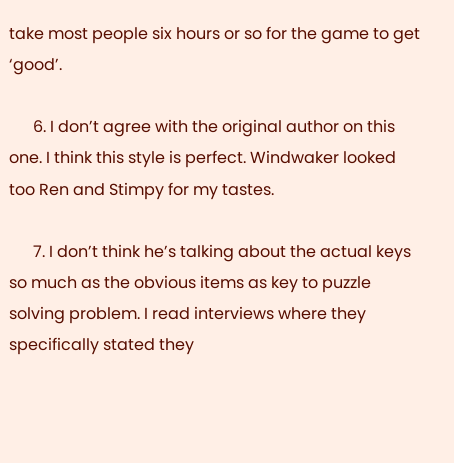take most people six hours or so for the game to get ‘good’.

      6. I don’t agree with the original author on this one. I think this style is perfect. Windwaker looked too Ren and Stimpy for my tastes.

      7. I don’t think he’s talking about the actual keys so much as the obvious items as key to puzzle solving problem. I read interviews where they specifically stated they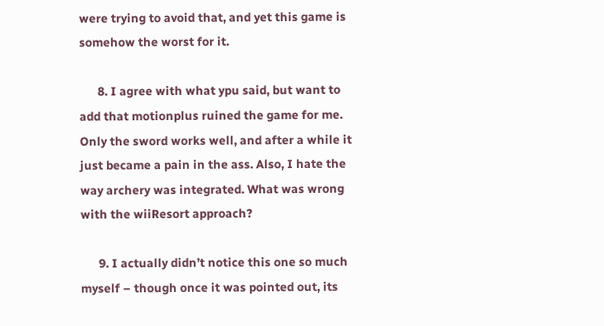were trying to avoid that, and yet this game is somehow the worst for it.

      8. I agree with what ypu said, but want to add that motionplus ruined the game for me. Only the sword works well, and after a while it just became a pain in the ass. Also, I hate the way archery was integrated. What was wrong with the wiiResort approach?

      9. I actually didn’t notice this one so much myself – though once it was pointed out, its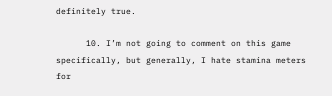definitely true.

      10. I’m not going to comment on this game specifically, but generally, I hate stamina meters for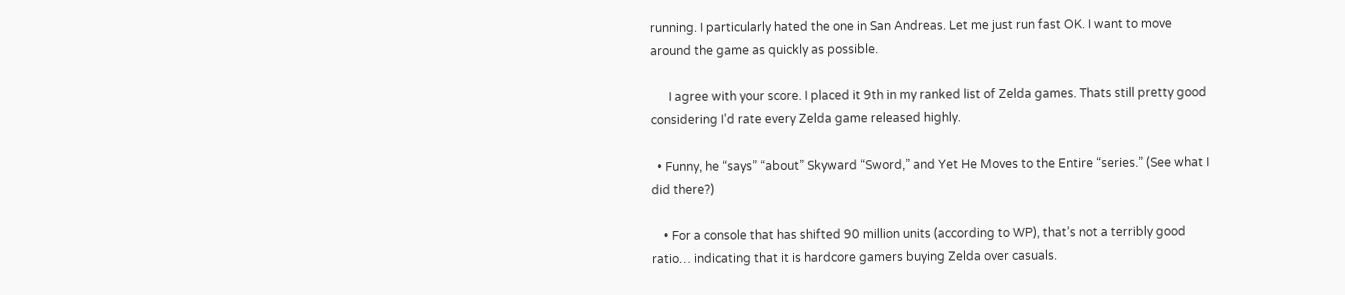running. I particularly hated the one in San Andreas. Let me just run fast OK. I want to move around the game as quickly as possible.

      I agree with your score. I placed it 9th in my ranked list of Zelda games. Thats still pretty good considering I’d rate every Zelda game released highly.

  • Funny, he “says” “about” Skyward “Sword,” and Yet He Moves to the Entire “series.” (See what I did there?)

    • For a console that has shifted 90 million units (according to WP), that’s not a terribly good ratio… indicating that it is hardcore gamers buying Zelda over casuals.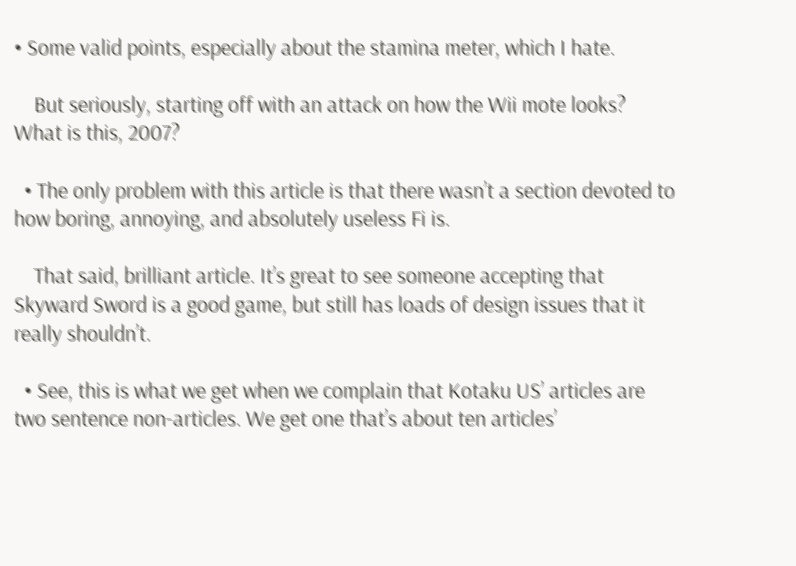• Some valid points, especially about the stamina meter, which I hate.

    But seriously, starting off with an attack on how the Wii mote looks? What is this, 2007?

  • The only problem with this article is that there wasn’t a section devoted to how boring, annoying, and absolutely useless Fi is.

    That said, brilliant article. It’s great to see someone accepting that Skyward Sword is a good game, but still has loads of design issues that it really shouldn’t.

  • See, this is what we get when we complain that Kotaku US’ articles are two sentence non-articles. We get one that’s about ten articles’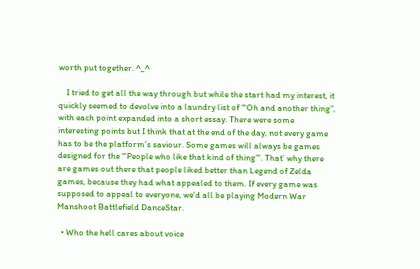worth put together. ^_^

    I tried to get all the way through but while the start had my interest, it quickly seemed to devolve into a laundry list of “‘Oh and another thing”, with each point expanded into a short essay. There were some interesting points but I think that at the end of the day, not every game has to be the platform’s saviour. Some games will always be games designed for the “‘People who like that kind of thing”‘. That’ why there are games out there that people liked better than Legend of Zelda games, because they had what appealed to them. If every game was supposed to appeal to everyone, we’d all be playing Modern War Manshoot Battlefield DanceStar.

  • Who the hell cares about voice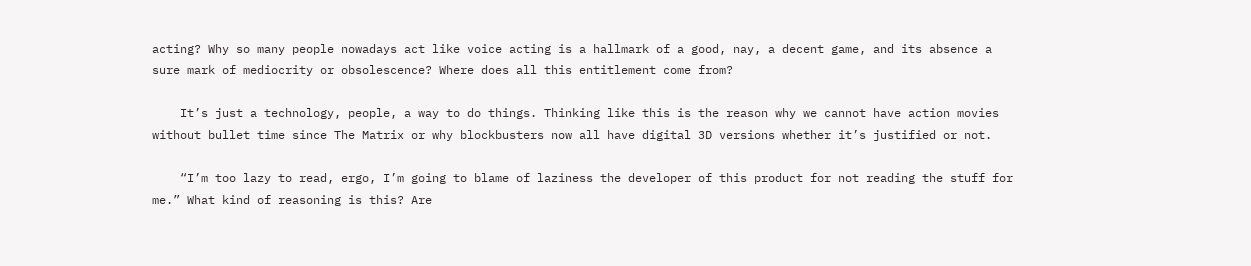acting? Why so many people nowadays act like voice acting is a hallmark of a good, nay, a decent game, and its absence a sure mark of mediocrity or obsolescence? Where does all this entitlement come from?

    It’s just a technology, people, a way to do things. Thinking like this is the reason why we cannot have action movies without bullet time since The Matrix or why blockbusters now all have digital 3D versions whether it’s justified or not.

    “I’m too lazy to read, ergo, I’m going to blame of laziness the developer of this product for not reading the stuff for me.” What kind of reasoning is this? Are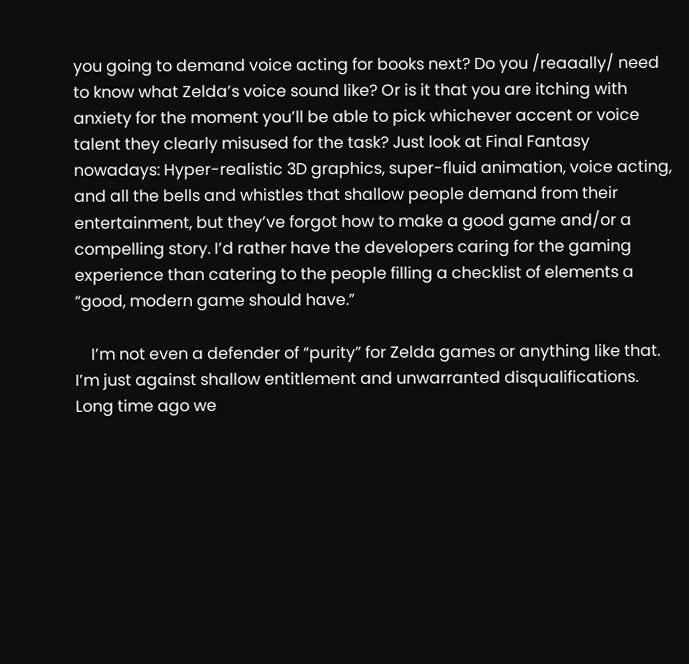you going to demand voice acting for books next? Do you /reaaally/ need to know what Zelda’s voice sound like? Or is it that you are itching with anxiety for the moment you’ll be able to pick whichever accent or voice talent they clearly misused for the task? Just look at Final Fantasy nowadays: Hyper-realistic 3D graphics, super-fluid animation, voice acting, and all the bells and whistles that shallow people demand from their entertainment, but they’ve forgot how to make a good game and/or a compelling story. I’d rather have the developers caring for the gaming experience than catering to the people filling a checklist of elements a “good, modern game should have.”

    I’m not even a defender of “purity” for Zelda games or anything like that. I’m just against shallow entitlement and unwarranted disqualifications. Long time ago we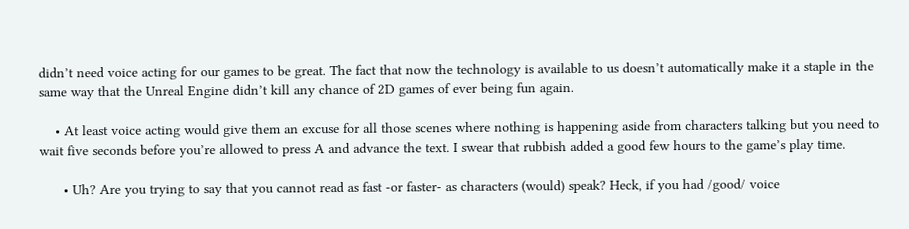didn’t need voice acting for our games to be great. The fact that now the technology is available to us doesn’t automatically make it a staple in the same way that the Unreal Engine didn’t kill any chance of 2D games of ever being fun again.

    • At least voice acting would give them an excuse for all those scenes where nothing is happening aside from characters talking but you need to wait five seconds before you’re allowed to press A and advance the text. I swear that rubbish added a good few hours to the game’s play time.

      • Uh? Are you trying to say that you cannot read as fast -or faster- as characters (would) speak? Heck, if you had /good/ voice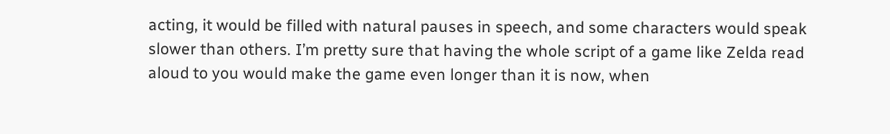acting, it would be filled with natural pauses in speech, and some characters would speak slower than others. I’m pretty sure that having the whole script of a game like Zelda read aloud to you would make the game even longer than it is now, when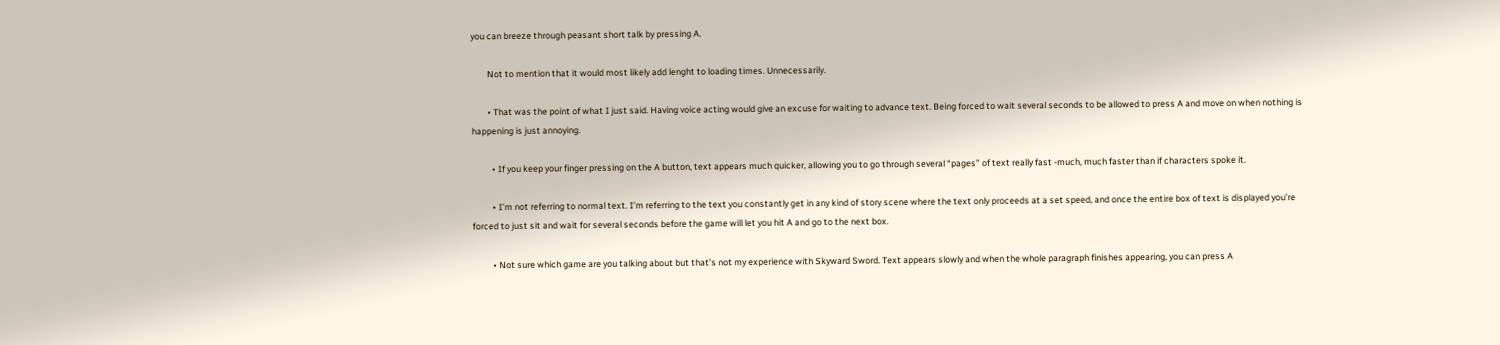you can breeze through peasant short talk by pressing A.

        Not to mention that it would most likely add lenght to loading times. Unnecessarily.

        • That was the point of what I just said. Having voice acting would give an excuse for waiting to advance text. Being forced to wait several seconds to be allowed to press A and move on when nothing is happening is just annoying.

          • If you keep your finger pressing on the A button, text appears much quicker, allowing you to go through several “pages” of text really fast -much, much faster than if characters spoke it.

          • I’m not referring to normal text. I’m referring to the text you constantly get in any kind of story scene where the text only proceeds at a set speed, and once the entire box of text is displayed you’re forced to just sit and wait for several seconds before the game will let you hit A and go to the next box.

          • Not sure which game are you talking about but that’s not my experience with Skyward Sword. Text appears slowly and when the whole paragraph finishes appearing, you can press A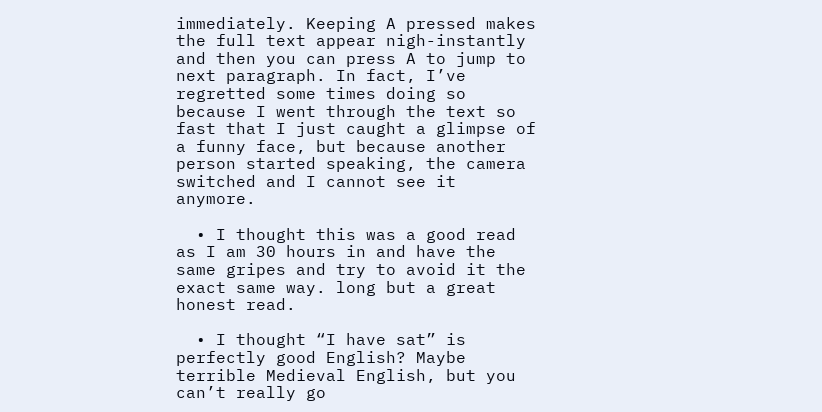immediately. Keeping A pressed makes the full text appear nigh-instantly and then you can press A to jump to next paragraph. In fact, I’ve regretted some times doing so because I went through the text so fast that I just caught a glimpse of a funny face, but because another person started speaking, the camera switched and I cannot see it anymore.

  • I thought this was a good read as I am 30 hours in and have the same gripes and try to avoid it the exact same way. long but a great honest read.

  • I thought “I have sat” is perfectly good English? Maybe terrible Medieval English, but you can’t really go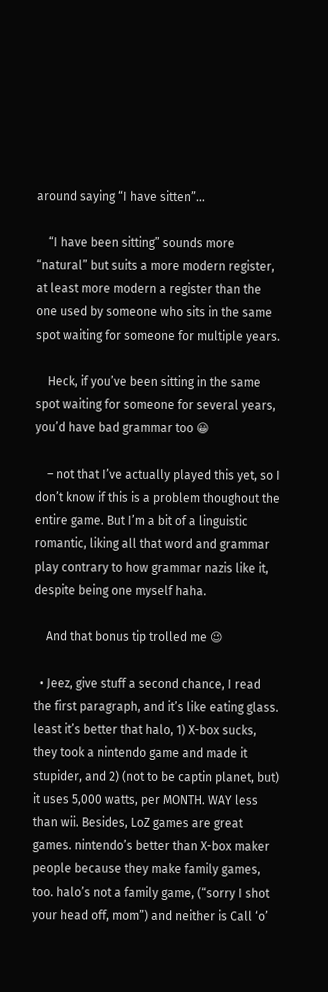around saying “I have sitten”…

    “I have been sitting” sounds more “natural” but suits a more modern register, at least more modern a register than the one used by someone who sits in the same spot waiting for someone for multiple years.

    Heck, if you’ve been sitting in the same spot waiting for someone for several years, you’d have bad grammar too 😀

    – not that I’ve actually played this yet, so I don’t know if this is a problem thoughout the entire game. But I’m a bit of a linguistic romantic, liking all that word and grammar play contrary to how grammar nazis like it, despite being one myself haha.

    And that bonus tip trolled me 😉

  • Jeez, give stuff a second chance, I read the first paragraph, and it’s like eating glass. least it’s better that halo, 1) X-box sucks, they took a nintendo game and made it stupider, and 2) (not to be captin planet, but) it uses 5,000 watts, per MONTH. WAY less than wii. Besides, LoZ games are great games. nintendo’s better than X-box maker people because they make family games, too. halo’s not a family game, (“sorry I shot your head off, mom”) and neither is Call ‘o’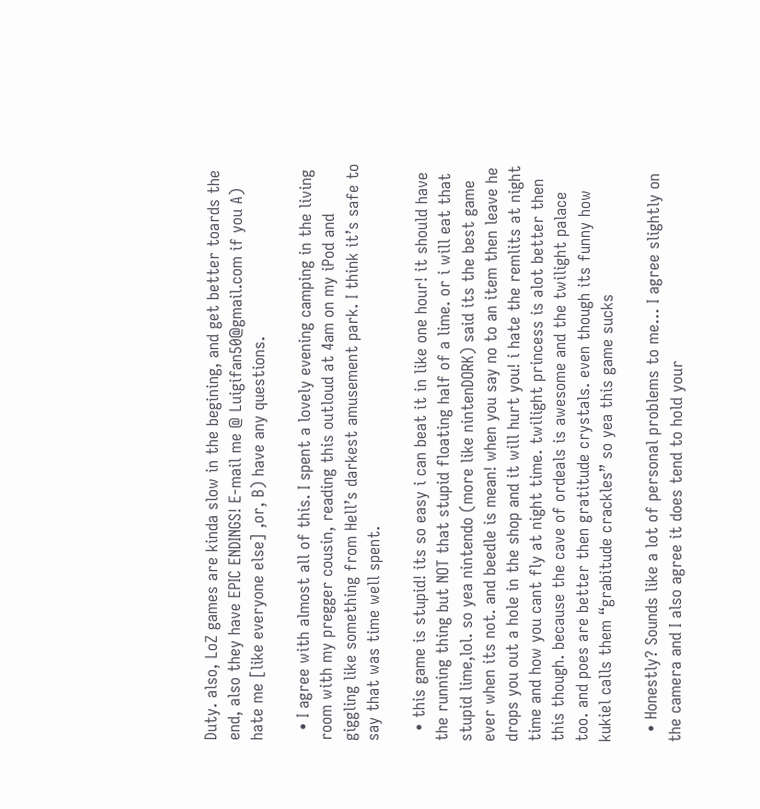Duty. also, LoZ games are kinda slow in the begining, and get better toards the end, also they have EPIC ENDINGS! E-mail me @ Luigifan50@gmail.com if you A) hate me [like everyone else] ,or, B) have any questions.

  • I agree with almost all of this. I spent a lovely evening camping in the living room with my pregger cousin, reading this outloud at 4am on my iPod and giggling like something from Hell’s darkest amusement park. I think it’s safe to say that was time well spent.

  • this game is stupid! its so easy i can beat it in like one hour! it should have the running thing but NOT that stupid floating half of a lime. or i will eat that stupid lime,lol. so yea nintendo (more like nintenDORK) said its the best game ever when its not. and beedle is mean! when you say no to an item then leave he drops you out a hole in the shop and it will hurt you! i hate the remlits at night time and how you cant fly at night time. twilight princess is alot better then this though. because the cave of ordeals is awesome and the twilight palace too. and poes are better then gratitude crystals. even though its funny how kukiel calls them “grabitude crackles” so yea this game sucks

  • Honestly? Sounds like a lot of personal problems to me… I agree slightly on the camera and I also agree it does tend to hold your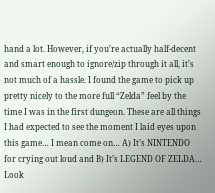hand a lot. However, if you’re actually half-decent and smart enough to ignore/zip through it all, it’s not much of a hassle. I found the game to pick up pretty nicely to the more full “Zelda” feel by the time I was in the first dungeon. These are all things I had expected to see the moment I laid eyes upon this game… I mean come on… A) It’s NINTENDO for crying out loud and B) It’s LEGEND OF ZELDA… Look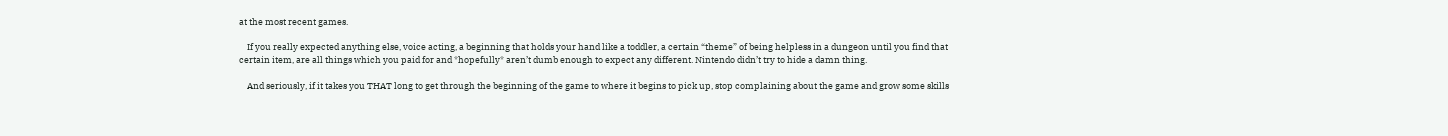at the most recent games.

    If you really expected anything else, voice acting, a beginning that holds your hand like a toddler, a certain “theme” of being helpless in a dungeon until you find that certain item, are all things which you paid for and *hopefully* aren’t dumb enough to expect any different. Nintendo didn’t try to hide a damn thing.

    And seriously, if it takes you THAT long to get through the beginning of the game to where it begins to pick up, stop complaining about the game and grow some skills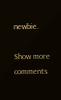newbie.

Show more comments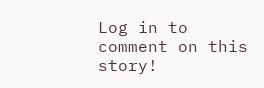Log in to comment on this story!